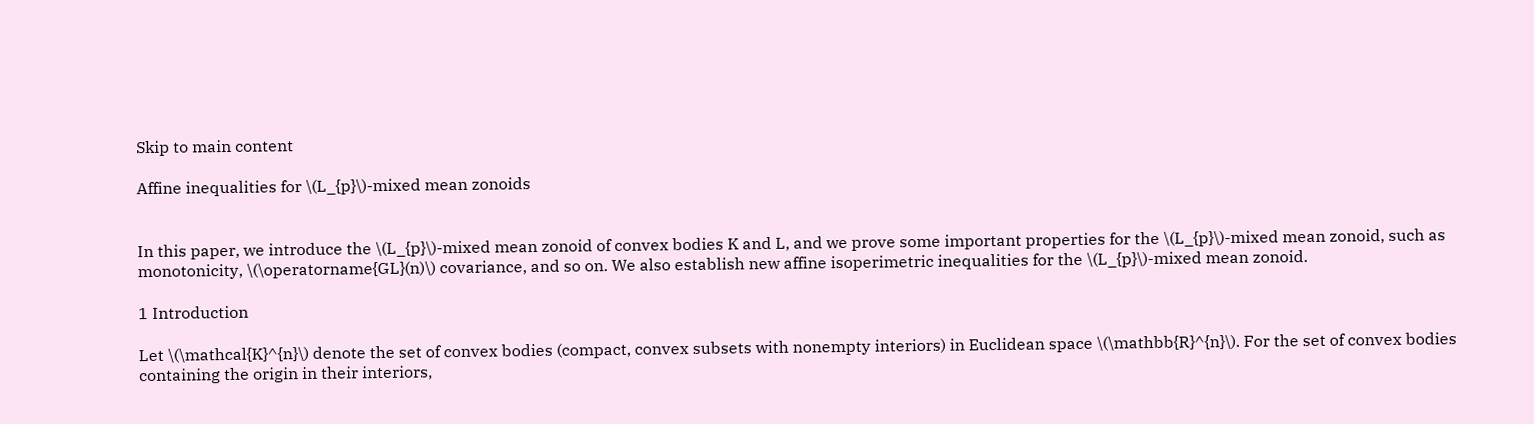Skip to main content

Affine inequalities for \(L_{p}\)-mixed mean zonoids


In this paper, we introduce the \(L_{p}\)-mixed mean zonoid of convex bodies K and L, and we prove some important properties for the \(L_{p}\)-mixed mean zonoid, such as monotonicity, \(\operatorname{GL}(n)\) covariance, and so on. We also establish new affine isoperimetric inequalities for the \(L_{p}\)-mixed mean zonoid.

1 Introduction

Let \(\mathcal{K}^{n}\) denote the set of convex bodies (compact, convex subsets with nonempty interiors) in Euclidean space \(\mathbb{R}^{n}\). For the set of convex bodies containing the origin in their interiors,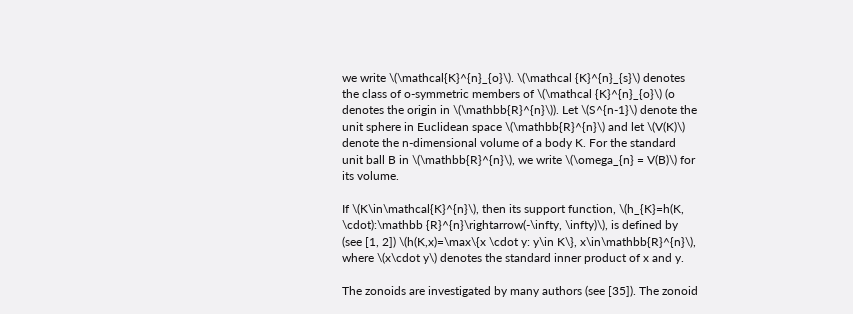we write \(\mathcal{K}^{n}_{o}\). \(\mathcal {K}^{n}_{s}\) denotes the class of o-symmetric members of \(\mathcal {K}^{n}_{o}\) (o denotes the origin in \(\mathbb{R}^{n}\)). Let \(S^{n-1}\) denote the unit sphere in Euclidean space \(\mathbb{R}^{n}\) and let \(V(K)\) denote the n-dimensional volume of a body K. For the standard unit ball B in \(\mathbb{R}^{n}\), we write \(\omega_{n} = V(B)\) for its volume.

If \(K\in\mathcal{K}^{n}\), then its support function, \(h_{K}=h(K, \cdot):\mathbb {R}^{n}\rightarrow(-\infty, \infty)\), is defined by (see [1, 2]) \(h(K,x)=\max\{x \cdot y: y\in K\}, x\in\mathbb{R}^{n}\), where \(x\cdot y\) denotes the standard inner product of x and y.

The zonoids are investigated by many authors (see [35]). The zonoid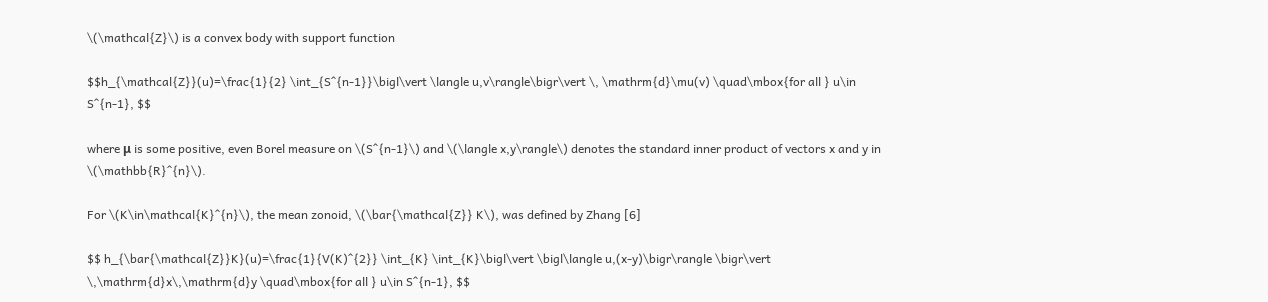\(\mathcal{Z}\) is a convex body with support function

$$h_{\mathcal{Z}}(u)=\frac{1}{2} \int_{S^{n-1}}\bigl\vert \langle u,v\rangle\bigr\vert \, \mathrm{d}\mu(v) \quad\mbox{for all } u\in S^{n-1}, $$

where μ is some positive, even Borel measure on \(S^{n-1}\) and \(\langle x,y\rangle\) denotes the standard inner product of vectors x and y in \(\mathbb{R}^{n}\).

For \(K\in\mathcal{K}^{n}\), the mean zonoid, \(\bar{\mathcal{Z}} K\), was defined by Zhang [6]

$$ h_{\bar{\mathcal{Z}}K}(u)=\frac{1}{V(K)^{2}} \int_{K} \int_{K}\bigl\vert \bigl\langle u,(x-y)\bigr\rangle \bigr\vert \,\mathrm{d}x\,\mathrm{d}y \quad\mbox{for all } u\in S^{n-1}, $$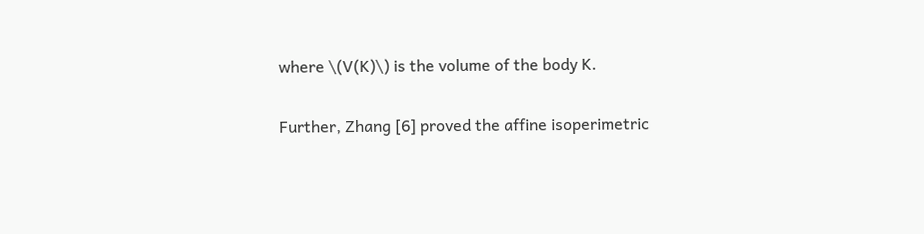where \(V(K)\) is the volume of the body K.

Further, Zhang [6] proved the affine isoperimetric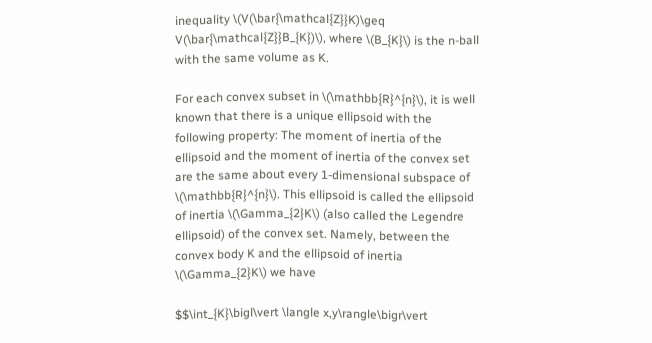inequality \(V(\bar{\mathcal{Z}}K)\geq V(\bar{\mathcal{Z}}B_{K})\), where \(B_{K}\) is the n-ball with the same volume as K.

For each convex subset in \(\mathbb{R}^{n}\), it is well known that there is a unique ellipsoid with the following property: The moment of inertia of the ellipsoid and the moment of inertia of the convex set are the same about every 1-dimensional subspace of \(\mathbb{R}^{n}\). This ellipsoid is called the ellipsoid of inertia \(\Gamma_{2}K\) (also called the Legendre ellipsoid) of the convex set. Namely, between the convex body K and the ellipsoid of inertia \(\Gamma_{2}K\) we have

$$\int_{K}\bigl\vert \langle x,y\rangle\bigr\vert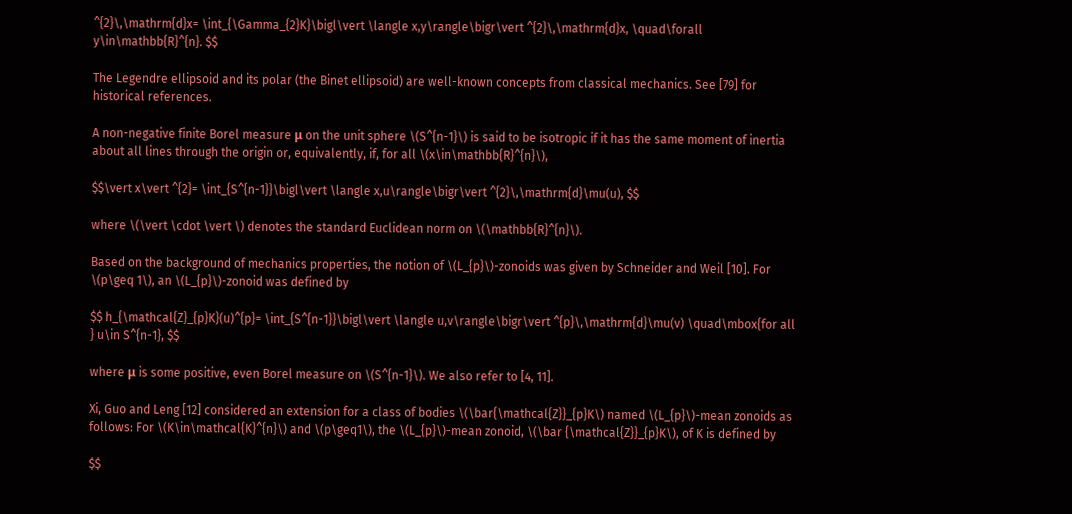^{2}\,\mathrm{d}x= \int_{\Gamma_{2}K}\bigl\vert \langle x,y\rangle\bigr\vert ^{2}\,\mathrm{d}x, \quad\forall y\in\mathbb{R}^{n}. $$

The Legendre ellipsoid and its polar (the Binet ellipsoid) are well-known concepts from classical mechanics. See [79] for historical references.

A non-negative finite Borel measure μ on the unit sphere \(S^{n-1}\) is said to be isotropic if it has the same moment of inertia about all lines through the origin or, equivalently, if, for all \(x\in\mathbb{R}^{n}\),

$$\vert x\vert ^{2}= \int_{S^{n-1}}\bigl\vert \langle x,u\rangle\bigr\vert ^{2}\,\mathrm{d}\mu(u), $$

where \(\vert \cdot \vert \) denotes the standard Euclidean norm on \(\mathbb{R}^{n}\).

Based on the background of mechanics properties, the notion of \(L_{p}\)-zonoids was given by Schneider and Weil [10]. For \(p\geq 1\), an \(L_{p}\)-zonoid was defined by

$$ h_{\mathcal{Z}_{p}K}(u)^{p}= \int_{S^{n-1}}\bigl\vert \langle u,v\rangle\bigr\vert ^{p}\,\mathrm{d}\mu(v) \quad\mbox{for all } u\in S^{n-1}, $$

where μ is some positive, even Borel measure on \(S^{n-1}\). We also refer to [4, 11].

Xi, Guo and Leng [12] considered an extension for a class of bodies \(\bar{\mathcal{Z}}_{p}K\) named \(L_{p}\)-mean zonoids as follows: For \(K\in\mathcal{K}^{n}\) and \(p\geq1\), the \(L_{p}\)-mean zonoid, \(\bar {\mathcal{Z}}_{p}K\), of K is defined by

$$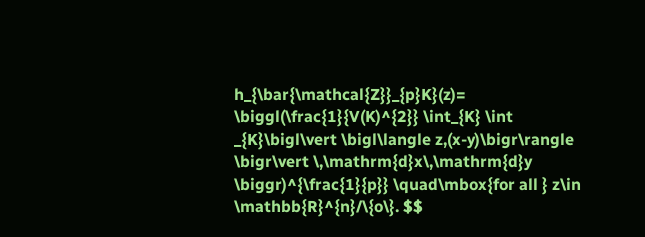h_{\bar{\mathcal{Z}}_{p}K}(z)= \biggl(\frac{1}{V(K)^{2}} \int_{K} \int _{K}\bigl\vert \bigl\langle z,(x-y)\bigr\rangle \bigr\vert \,\mathrm{d}x\,\mathrm{d}y \biggr)^{\frac{1}{p}} \quad\mbox{for all } z\in \mathbb{R}^{n}/\{o\}. $$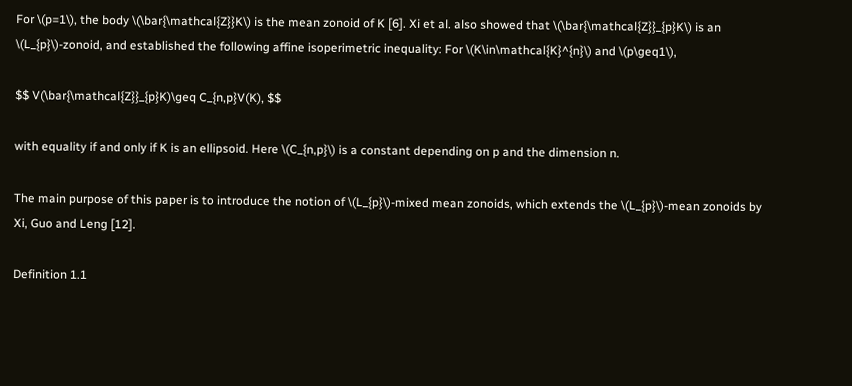For \(p=1\), the body \(\bar{\mathcal{Z}}K\) is the mean zonoid of K [6]. Xi et al. also showed that \(\bar{\mathcal{Z}}_{p}K\) is an \(L_{p}\)-zonoid, and established the following affine isoperimetric inequality: For \(K\in\mathcal{K}^{n}\) and \(p\geq1\),

$$ V(\bar{\mathcal{Z}}_{p}K)\geq C_{n,p}V(K), $$

with equality if and only if K is an ellipsoid. Here \(C_{n,p}\) is a constant depending on p and the dimension n.

The main purpose of this paper is to introduce the notion of \(L_{p}\)-mixed mean zonoids, which extends the \(L_{p}\)-mean zonoids by Xi, Guo and Leng [12].

Definition 1.1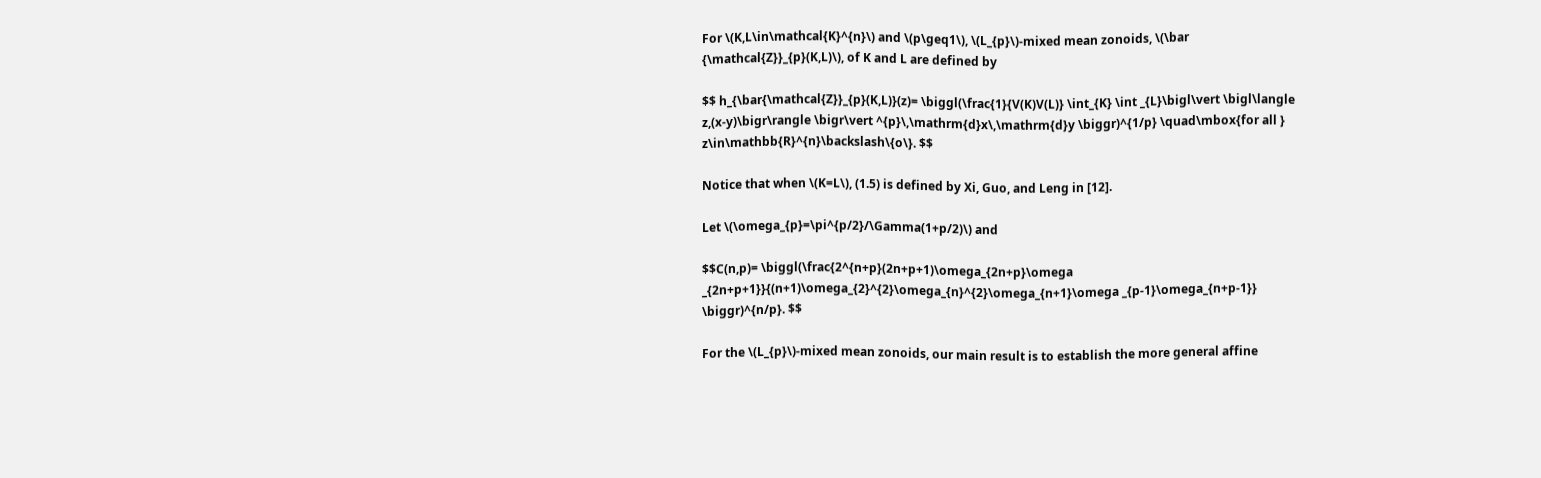For \(K,L\in\mathcal{K}^{n}\) and \(p\geq1\), \(L_{p}\)-mixed mean zonoids, \(\bar {\mathcal{Z}}_{p}(K,L)\), of K and L are defined by

$$ h_{\bar{\mathcal{Z}}_{p}(K,L)}(z)= \biggl(\frac{1}{V(K)V(L)} \int_{K} \int _{L}\bigl\vert \bigl\langle z,(x-y)\bigr\rangle \bigr\vert ^{p}\,\mathrm{d}x\,\mathrm{d}y \biggr)^{1/p} \quad\mbox{for all } z\in\mathbb{R}^{n}\backslash\{o\}. $$

Notice that when \(K=L\), (1.5) is defined by Xi, Guo, and Leng in [12].

Let \(\omega_{p}=\pi^{p/2}/\Gamma(1+p/2)\) and

$$C(n,p)= \biggl(\frac{2^{n+p}(2n+p+1)\omega_{2n+p}\omega _{2n+p+1}}{(n+1)\omega_{2}^{2}\omega_{n}^{2}\omega_{n+1}\omega _{p-1}\omega_{n+p-1}} \biggr)^{n/p}. $$

For the \(L_{p}\)-mixed mean zonoids, our main result is to establish the more general affine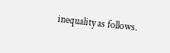inequality as follows.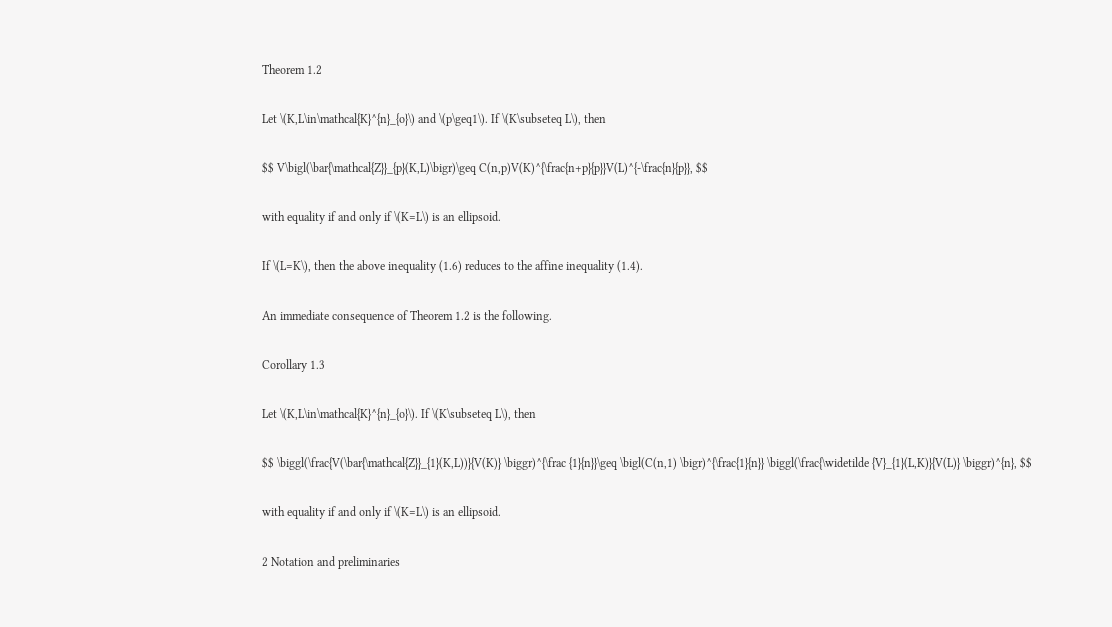Theorem 1.2

Let \(K,L\in\mathcal{K}^{n}_{o}\) and \(p\geq1\). If \(K\subseteq L\), then

$$ V\bigl(\bar{\mathcal{Z}}_{p}(K,L)\bigr)\geq C(n,p)V(K)^{\frac{n+p}{p}}V(L)^{-\frac{n}{p}}, $$

with equality if and only if \(K=L\) is an ellipsoid.

If \(L=K\), then the above inequality (1.6) reduces to the affine inequality (1.4).

An immediate consequence of Theorem 1.2 is the following.

Corollary 1.3

Let \(K,L\in\mathcal{K}^{n}_{o}\). If \(K\subseteq L\), then

$$ \biggl(\frac{V(\bar{\mathcal{Z}}_{1}(K,L))}{V(K)} \biggr)^{\frac {1}{n}}\geq \bigl(C(n,1) \bigr)^{\frac{1}{n}} \biggl(\frac{\widetilde {V}_{1}(L,K)}{V(L)} \biggr)^{n}, $$

with equality if and only if \(K=L\) is an ellipsoid.

2 Notation and preliminaries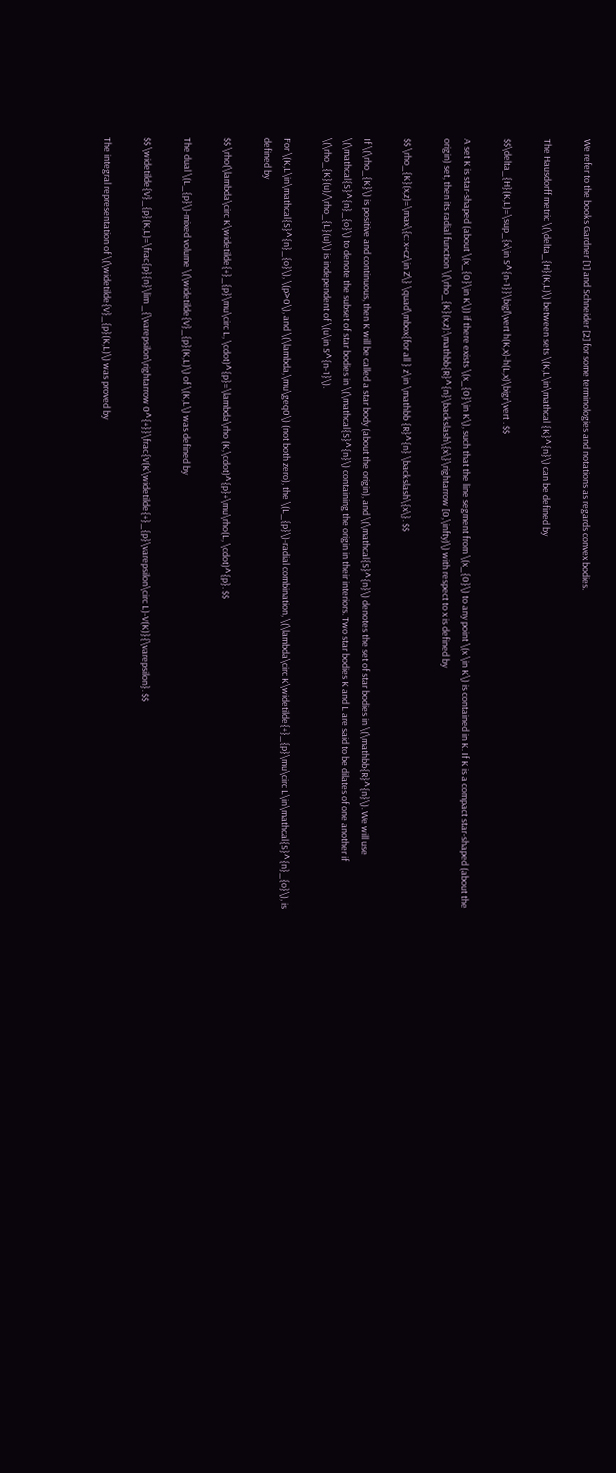We refer to the books Gardner [1] and Schneider [2] for some terminologies and notations as regards convex bodies.

The Hausdorff metric \(\delta_{H}(K,L)\) between sets \(K,L\in\mathcal {K}^{n}\) can be defined by

$$\delta_{H}(K,L)=\sup_{x\in S^{n-1}}\bigl\vert h(K,x)-h(L,x)\bigr\vert . $$

A set K is star-shaped (about \(x_{0}\in K\)) if there exists \(x_{0}\in K\), such that the line segment from \(x_{0}\) to any point \(x \in K\) is contained in K. If K is a compact star-shaped (about the origin) set, then its radial function \(\rho_{K}(x,z):\mathbb{R}^{n}\backslash\{x\}\rightarrow [0,\infty)\) with respect to x is defined by

$$ \rho_{K}(x,z)=\max\{c: x+cz\in Z\} \quad\mbox{for all } z\in \mathbb {R}^{n} \backslash\{x\}. $$

If \(\rho_{K}\) is positive and continuous, then K will be called a star body (about the origin), and \(\mathcal{S}^{n}\) denotes the set of star bodies in \(\mathbb{R}^{n}\). We will use \(\mathcal{S}^{n}_{o}\) to denote the subset of star bodies in \(\mathcal{S}^{n}\) containing the origin in their interiors. Two star bodies K and L are said to be dilates of one another if \(\rho_{K}(u)/\rho_{L}(u)\) is independent of \(u\in S^{n-1}\).

For \(K,L\in\mathcal{S}^{n}_{o}\), \(p>0\), and \(\lambda,\mu\geq0\) (not both zero), the \(L_{p}\)-radial combination, \(\lambda\circ K\widetilde{+}_{p}\mu\circ L\in\mathcal{S}^{n}_{o}\), is defined by

$$ \rho(\lambda\circ K\widetilde{+}_{p}\mu\circ L, \cdot)^{p}=\lambda\rho (K,\cdot)^{p}+\mu\rho(L, \cdot)^{p}. $$

The dual \(L_{p}\)-mixed volume \(\widetilde{V}_{p}(K,L)\) of \(K,L\) was defined by

$$ \widetilde{V}_{p}(K,L)=\frac{p}{n}\lim _{\varepsilon\rightarrow 0^{+}}\frac{V(K\widetilde{+}_{p}\varepsilon\circ L)-V(K)}{\varepsilon}. $$

The integral representation of \(\widetilde{V}_{p}(K,L)\) was proved by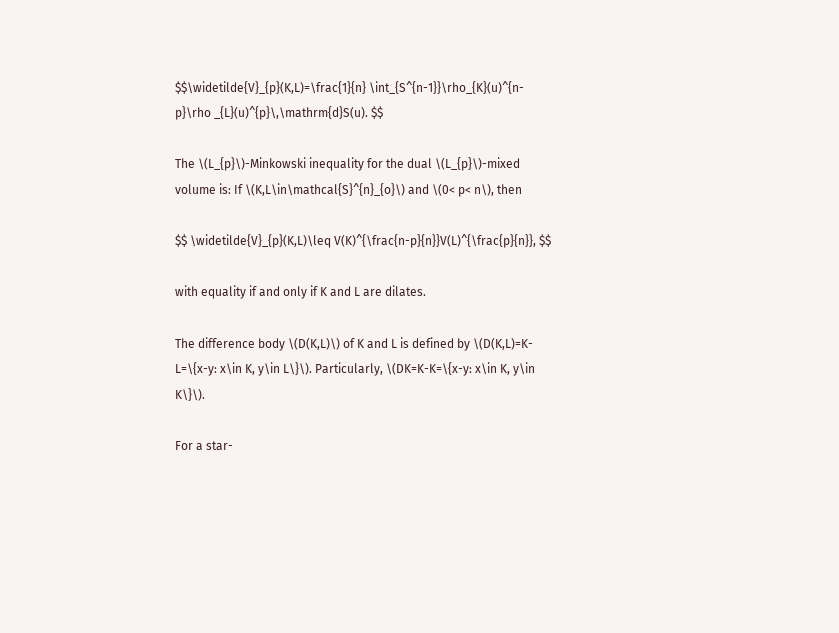$$\widetilde{V}_{p}(K,L)=\frac{1}{n} \int_{S^{n-1}}\rho_{K}(u)^{n-p}\rho _{L}(u)^{p}\,\mathrm{d}S(u). $$

The \(L_{p}\)-Minkowski inequality for the dual \(L_{p}\)-mixed volume is: If \(K,L\in\mathcal{S}^{n}_{o}\) and \(0< p< n\), then

$$ \widetilde{V}_{p}(K,L)\leq V(K)^{\frac{n-p}{n}}V(L)^{\frac{p}{n}}, $$

with equality if and only if K and L are dilates.

The difference body \(D(K,L)\) of K and L is defined by \(D(K,L)=K-L=\{x-y: x\in K, y\in L\}\). Particularly, \(DK=K-K=\{x-y: x\in K, y\in K\}\).

For a star-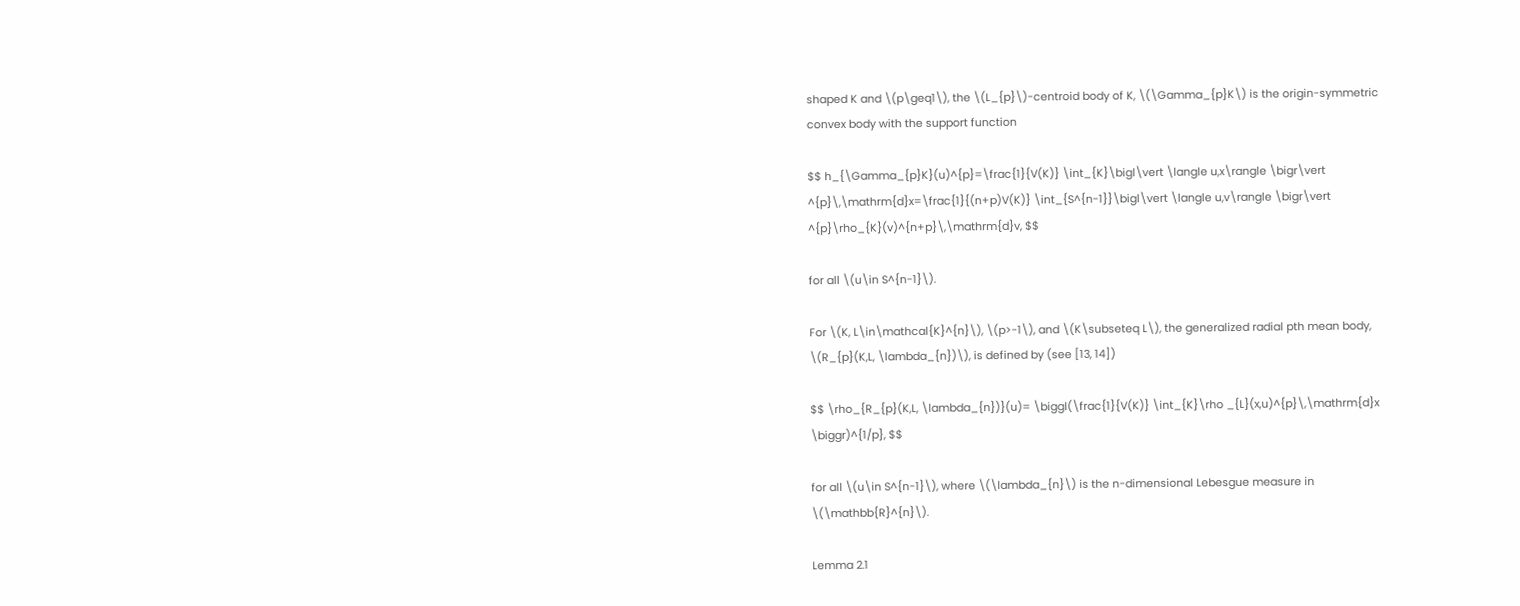shaped K and \(p\geq1\), the \(L_{p}\)-centroid body of K, \(\Gamma_{p}K\) is the origin-symmetric convex body with the support function

$$ h_{\Gamma_{p}K}(u)^{p}=\frac{1}{V(K)} \int_{K}\bigl\vert \langle u,x\rangle \bigr\vert ^{p}\,\mathrm{d}x=\frac{1}{(n+p)V(K)} \int_{S^{n-1}}\bigl\vert \langle u,v\rangle \bigr\vert ^{p}\rho_{K}(v)^{n+p}\,\mathrm{d}v, $$

for all \(u\in S^{n-1}\).

For \(K, L\in\mathcal{K}^{n}\), \(p>-1\), and \(K\subseteq L\), the generalized radial pth mean body, \(R_{p}(K,L, \lambda_{n})\), is defined by (see [13, 14])

$$ \rho_{R_{p}(K,L, \lambda_{n})}(u)= \biggl(\frac{1}{V(K)} \int_{K}\rho _{L}(x,u)^{p}\,\mathrm{d}x \biggr)^{1/p}, $$

for all \(u\in S^{n-1}\), where \(\lambda_{n}\) is the n-dimensional Lebesgue measure in \(\mathbb{R}^{n}\).

Lemma 2.1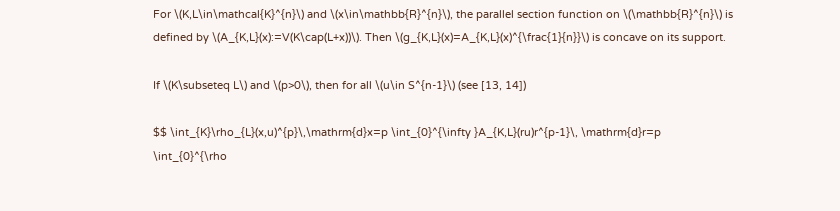For \(K,L\in\mathcal{K}^{n}\) and \(x\in\mathbb{R}^{n}\), the parallel section function on \(\mathbb{R}^{n}\) is defined by \(A_{K,L}(x):=V(K\cap(L+x))\). Then \(g_{K,L}(x)=A_{K,L}(x)^{\frac{1}{n}}\) is concave on its support.

If \(K\subseteq L\) and \(p>0\), then for all \(u\in S^{n-1}\) (see [13, 14])

$$ \int_{K}\rho_{L}(x,u)^{p}\,\mathrm{d}x=p \int_{0}^{\infty }A_{K,L}(ru)r^{p-1}\, \mathrm{d}r=p \int_{0}^{\rho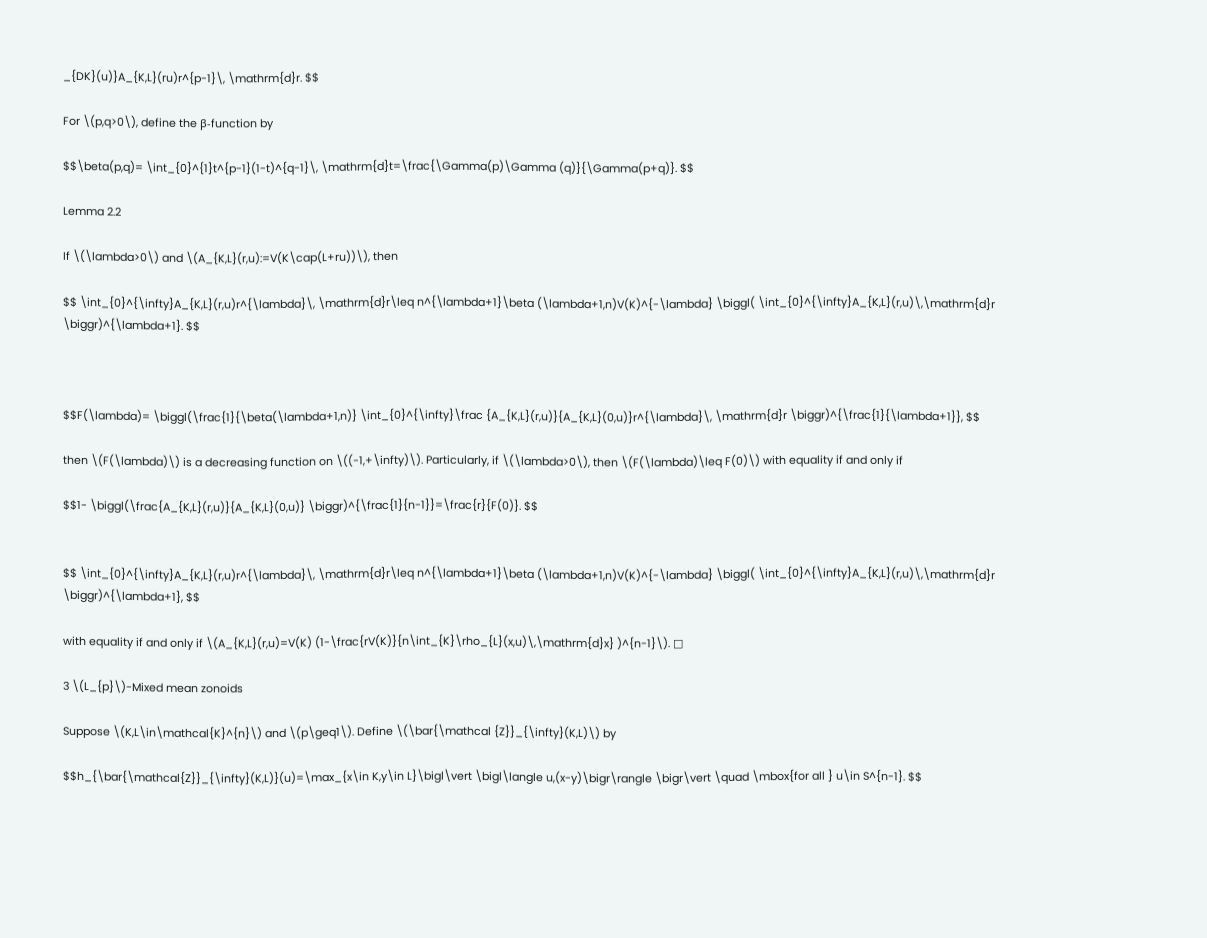_{DK}(u)}A_{K,L}(ru)r^{p-1}\, \mathrm{d}r. $$

For \(p,q>0\), define the β-function by

$$\beta(p,q)= \int_{0}^{1}t^{p-1}(1-t)^{q-1}\, \mathrm{d}t=\frac{\Gamma(p)\Gamma (q)}{\Gamma(p+q)}. $$

Lemma 2.2

If \(\lambda>0\) and \(A_{K,L}(r,u):=V(K\cap(L+ru))\), then

$$ \int_{0}^{\infty}A_{K,L}(r,u)r^{\lambda}\, \mathrm{d}r\leq n^{\lambda+1}\beta (\lambda+1,n)V(K)^{-\lambda} \biggl( \int_{0}^{\infty}A_{K,L}(r,u)\,\mathrm{d}r \biggr)^{\lambda+1}. $$



$$F(\lambda)= \biggl(\frac{1}{\beta(\lambda+1,n)} \int_{0}^{\infty}\frac {A_{K,L}(r,u)}{A_{K,L}(0,u)}r^{\lambda}\, \mathrm{d}r \biggr)^{\frac{1}{\lambda+1}}, $$

then \(F(\lambda)\) is a decreasing function on \((-1,+\infty)\). Particularly, if \(\lambda>0\), then \(F(\lambda)\leq F(0)\) with equality if and only if

$$1- \biggl(\frac{A_{K,L}(r,u)}{A_{K,L}(0,u)} \biggr)^{\frac{1}{n-1}}=\frac{r}{F(0)}. $$


$$ \int_{0}^{\infty}A_{K,L}(r,u)r^{\lambda}\, \mathrm{d}r\leq n^{\lambda+1}\beta (\lambda+1,n)V(K)^{-\lambda} \biggl( \int_{0}^{\infty}A_{K,L}(r,u)\,\mathrm{d}r \biggr)^{\lambda+1}, $$

with equality if and only if \(A_{K,L}(r,u)=V(K) (1-\frac{rV(K)}{n\int_{K}\rho_{L}(x,u)\,\mathrm{d}x} )^{n-1}\). □

3 \(L_{p}\)-Mixed mean zonoids

Suppose \(K,L\in\mathcal{K}^{n}\) and \(p\geq1\). Define \(\bar{\mathcal {Z}}_{\infty}(K,L)\) by

$$h_{\bar{\mathcal{Z}}_{\infty}(K,L)}(u)=\max_{x\in K,y\in L}\bigl\vert \bigl\langle u,(x-y)\bigr\rangle \bigr\vert \quad \mbox{for all } u\in S^{n-1}. $$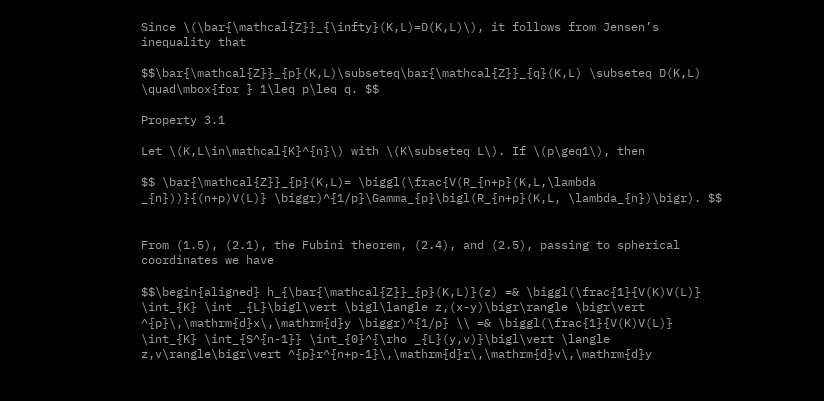Since \(\bar{\mathcal{Z}}_{\infty}(K,L)=D(K,L)\), it follows from Jensen’s inequality that

$$\bar{\mathcal{Z}}_{p}(K,L)\subseteq\bar{\mathcal{Z}}_{q}(K,L) \subseteq D(K,L) \quad\mbox{for } 1\leq p\leq q. $$

Property 3.1

Let \(K,L\in\mathcal{K}^{n}\) with \(K\subseteq L\). If \(p\geq1\), then

$$ \bar{\mathcal{Z}}_{p}(K,L)= \biggl(\frac{V(R_{n+p}(K,L,\lambda _{n}))}{(n+p)V(L)} \biggr)^{1/p}\Gamma_{p}\bigl(R_{n+p}(K,L, \lambda_{n})\bigr). $$


From (1.5), (2.1), the Fubini theorem, (2.4), and (2.5), passing to spherical coordinates we have

$$\begin{aligned} h_{\bar{\mathcal{Z}}_{p}(K,L)}(z) =& \biggl(\frac{1}{V(K)V(L)} \int_{K} \int _{L}\bigl\vert \bigl\langle z,(x-y)\bigr\rangle \bigr\vert ^{p}\,\mathrm{d}x\,\mathrm{d}y \biggr)^{1/p} \\ =& \biggl(\frac{1}{V(K)V(L)} \int_{K} \int_{S^{n-1}} \int_{0}^{\rho _{L}(y,v)}\bigl\vert \langle z,v\rangle\bigr\vert ^{p}r^{n+p-1}\,\mathrm{d}r\,\mathrm{d}v\,\mathrm{d}y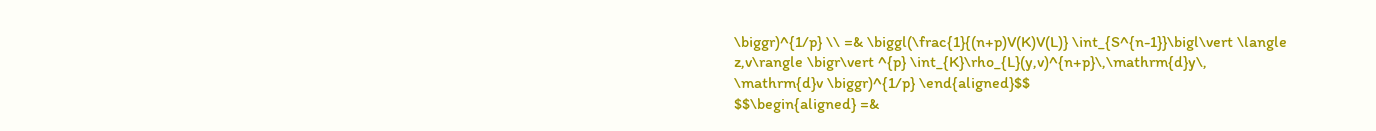\biggr)^{1/p} \\ =& \biggl(\frac{1}{(n+p)V(K)V(L)} \int_{S^{n-1}}\bigl\vert \langle z,v\rangle \bigr\vert ^{p} \int_{K}\rho_{L}(y,v)^{n+p}\,\mathrm{d}y\, \mathrm{d}v \biggr)^{1/p} \end{aligned}$$
$$\begin{aligned} =&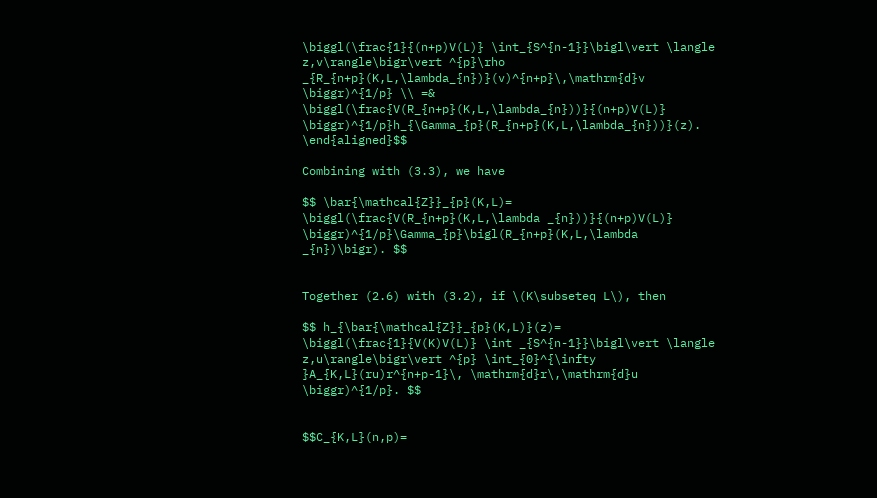\biggl(\frac{1}{(n+p)V(L)} \int_{S^{n-1}}\bigl\vert \langle z,v\rangle\bigr\vert ^{p}\rho _{R_{n+p}(K,L,\lambda_{n})}(v)^{n+p}\,\mathrm{d}v \biggr)^{1/p} \\ =& \biggl(\frac{V(R_{n+p}(K,L,\lambda_{n}))}{(n+p)V(L)} \biggr)^{1/p}h_{\Gamma_{p}(R_{n+p}(K,L,\lambda_{n}))}(z). \end{aligned}$$

Combining with (3.3), we have

$$ \bar{\mathcal{Z}}_{p}(K,L)= \biggl(\frac{V(R_{n+p}(K,L,\lambda _{n}))}{(n+p)V(L)} \biggr)^{1/p}\Gamma_{p}\bigl(R_{n+p}(K,L,\lambda _{n})\bigr). $$


Together (2.6) with (3.2), if \(K\subseteq L\), then

$$ h_{\bar{\mathcal{Z}}_{p}(K,L)}(z)= \biggl(\frac{1}{V(K)V(L)} \int _{S^{n-1}}\bigl\vert \langle z,u\rangle\bigr\vert ^{p} \int_{0}^{\infty }A_{K,L}(ru)r^{n+p-1}\, \mathrm{d}r\,\mathrm{d}u \biggr)^{1/p}. $$


$$C_{K,L}(n,p)=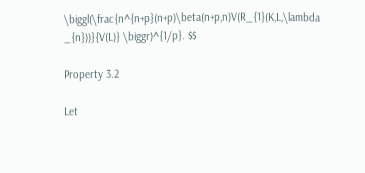\biggl(\frac{n^{n+p}(n+p)\beta(n+p,n)V(R_{1}(K,L,\lambda _{n}))}{V(L)} \biggr)^{1/p}. $$

Property 3.2

Let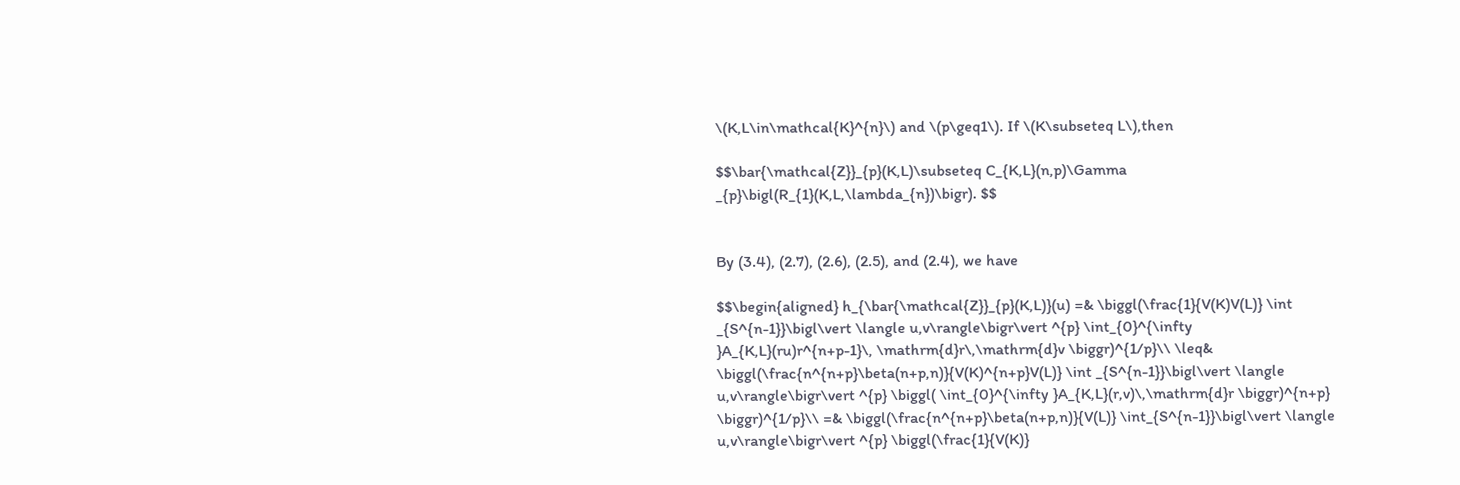\(K,L\in\mathcal{K}^{n}\) and \(p\geq1\). If \(K\subseteq L\),then

$$\bar{\mathcal{Z}}_{p}(K,L)\subseteq C_{K,L}(n,p)\Gamma _{p}\bigl(R_{1}(K,L,\lambda_{n})\bigr). $$


By (3.4), (2.7), (2.6), (2.5), and (2.4), we have

$$\begin{aligned} h_{\bar{\mathcal{Z}}_{p}(K,L)}(u) =& \biggl(\frac{1}{V(K)V(L)} \int _{S^{n-1}}\bigl\vert \langle u,v\rangle\bigr\vert ^{p} \int_{0}^{\infty }A_{K,L}(ru)r^{n+p-1}\, \mathrm{d}r\,\mathrm{d}v \biggr)^{1/p}\\ \leq& \biggl(\frac{n^{n+p}\beta(n+p,n)}{V(K)^{n+p}V(L)} \int _{S^{n-1}}\bigl\vert \langle u,v\rangle\bigr\vert ^{p} \biggl( \int_{0}^{\infty }A_{K,L}(r,v)\,\mathrm{d}r \biggr)^{n+p} \biggr)^{1/p}\\ =& \biggl(\frac{n^{n+p}\beta(n+p,n)}{V(L)} \int_{S^{n-1}}\bigl\vert \langle u,v\rangle\bigr\vert ^{p} \biggl(\frac{1}{V(K)}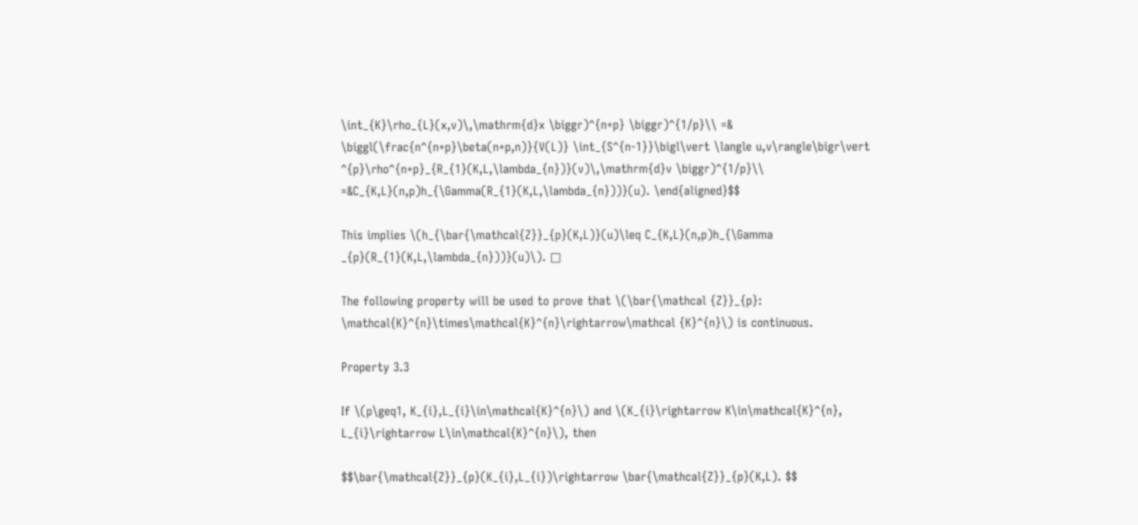\int_{K}\rho_{L}(x,v)\,\mathrm{d}x \biggr)^{n+p} \biggr)^{1/p}\\ =& \biggl(\frac{n^{n+p}\beta(n+p,n)}{V(L)} \int_{S^{n-1}}\bigl\vert \langle u,v\rangle\bigr\vert ^{p}\rho^{n+p}_{R_{1}(K,L,\lambda_{n})}(v)\,\mathrm{d}v \biggr)^{1/p}\\ =&C_{K,L}(n,p)h_{\Gamma(R_{1}(K,L,\lambda_{n}))}(u). \end{aligned}$$

This implies \(h_{\bar{\mathcal{Z}}_{p}(K,L)}(u)\leq C_{K,L}(n,p)h_{\Gamma _{p}(R_{1}(K,L,\lambda_{n}))}(u)\). □

The following property will be used to prove that \(\bar{\mathcal {Z}}_{p}: \mathcal{K}^{n}\times\mathcal{K}^{n}\rightarrow\mathcal {K}^{n}\) is continuous.

Property 3.3

If \(p\geq1, K_{i},L_{i}\in\mathcal{K}^{n}\) and \(K_{i}\rightarrow K\in\mathcal{K}^{n}, L_{i}\rightarrow L\in\mathcal{K}^{n}\), then

$$\bar{\mathcal{Z}}_{p}(K_{i},L_{i})\rightarrow \bar{\mathcal{Z}}_{p}(K,L). $$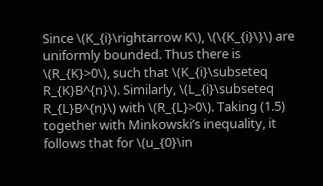Since \(K_{i}\rightarrow K\), \(\{K_{i}\}\) are uniformly bounded. Thus there is \(R_{K}>0\), such that \(K_{i}\subseteq R_{K}B^{n}\). Similarly, \(L_{i}\subseteq R_{L}B^{n}\) with \(R_{L}>0\). Taking (1.5) together with Minkowski’s inequality, it follows that for \(u_{0}\in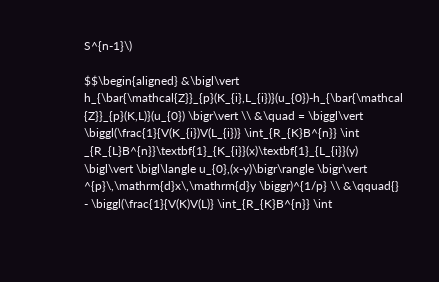S^{n-1}\)

$$\begin{aligned} &\bigl\vert h_{\bar{\mathcal{Z}}_{p}(K_{i},L_{i})}(u_{0})-h_{\bar{\mathcal {Z}}_{p}(K,L)}(u_{0}) \bigr\vert \\ &\quad = \biggl\vert \biggl(\frac{1}{V(K_{i})V(L_{i})} \int_{R_{K}B^{n}} \int _{R_{L}B^{n}}\textbf{1}_{K_{i}}(x)\textbf{1}_{L_{i}}(y) \bigl\vert \bigl\langle u_{0},(x-y)\bigr\rangle \bigr\vert ^{p}\,\mathrm{d}x\,\mathrm{d}y \biggr)^{1/p} \\ &\qquad{} - \biggl(\frac{1}{V(K)V(L)} \int_{R_{K}B^{n}} \int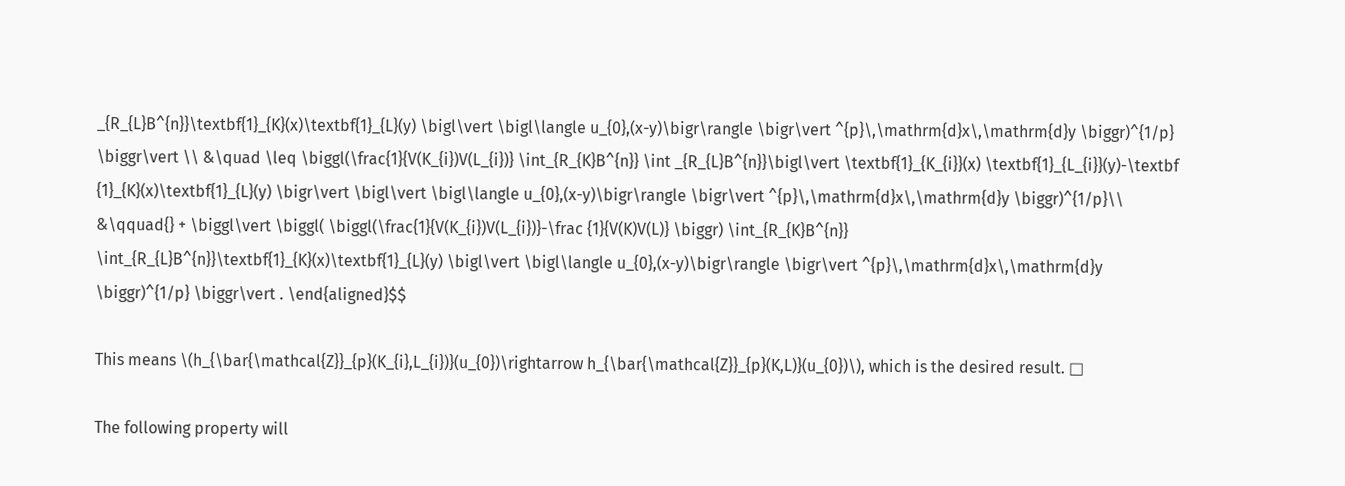_{R_{L}B^{n}}\textbf{1}_{K}(x)\textbf{1}_{L}(y) \bigl\vert \bigl\langle u_{0},(x-y)\bigr\rangle \bigr\vert ^{p}\,\mathrm{d}x\,\mathrm{d}y \biggr)^{1/p} \biggr\vert \\ &\quad \leq \biggl(\frac{1}{V(K_{i})V(L_{i})} \int_{R_{K}B^{n}} \int _{R_{L}B^{n}}\bigl\vert \textbf{1}_{K_{i}}(x) \textbf{1}_{L_{i}}(y)-\textbf {1}_{K}(x)\textbf{1}_{L}(y) \bigr\vert \bigl\vert \bigl\langle u_{0},(x-y)\bigr\rangle \bigr\vert ^{p}\,\mathrm{d}x\,\mathrm{d}y \biggr)^{1/p}\\ &\qquad{} + \biggl\vert \biggl( \biggl(\frac{1}{V(K_{i})V(L_{i})}-\frac {1}{V(K)V(L)} \biggr) \int_{R_{K}B^{n}} \int_{R_{L}B^{n}}\textbf{1}_{K}(x)\textbf{1}_{L}(y) \bigl\vert \bigl\langle u_{0},(x-y)\bigr\rangle \bigr\vert ^{p}\,\mathrm{d}x\,\mathrm{d}y \biggr)^{1/p} \biggr\vert . \end{aligned}$$

This means \(h_{\bar{\mathcal{Z}}_{p}(K_{i},L_{i})}(u_{0})\rightarrow h_{\bar{\mathcal{Z}}_{p}(K,L)}(u_{0})\), which is the desired result. □

The following property will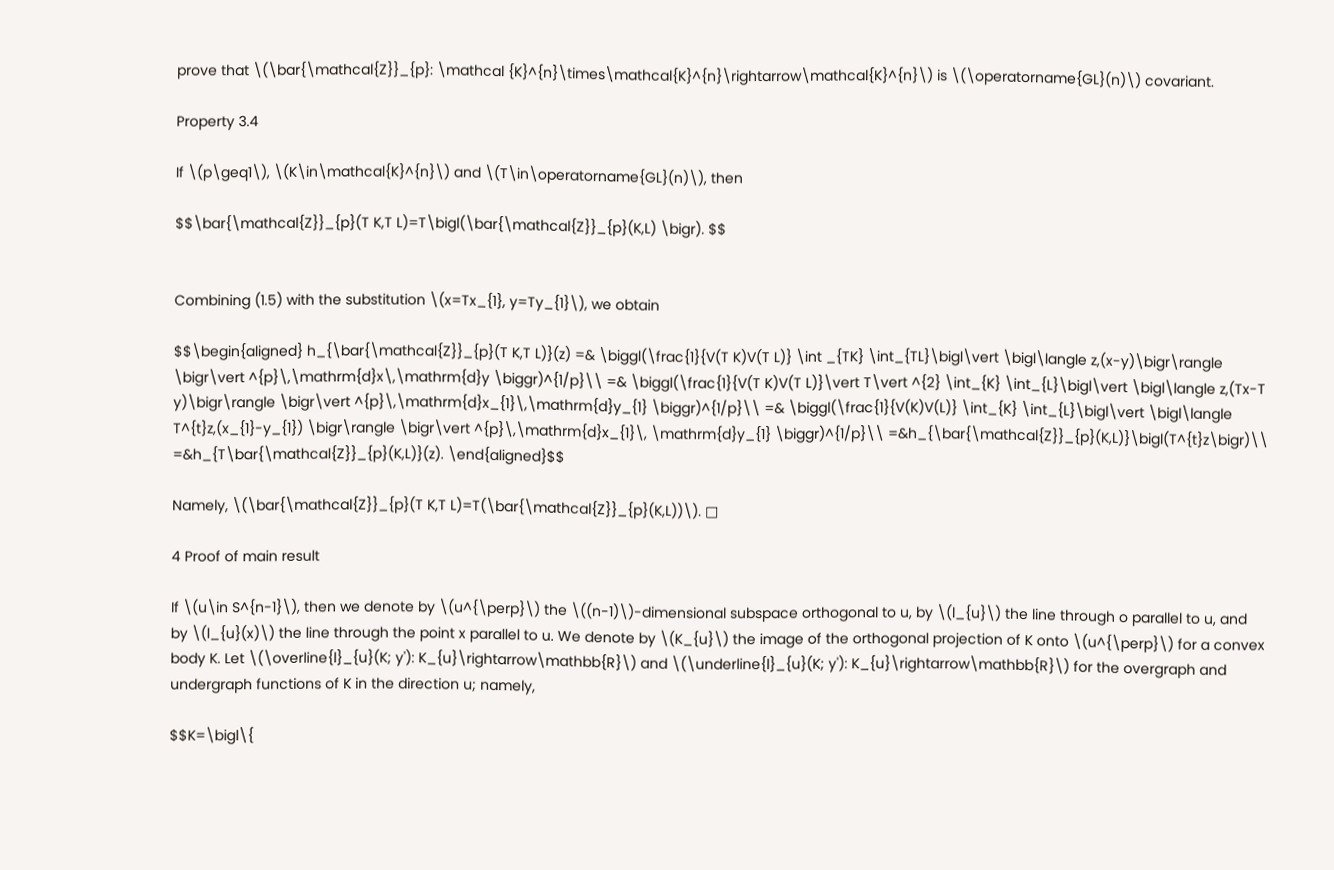prove that \(\bar{\mathcal{Z}}_{p}: \mathcal {K}^{n}\times\mathcal{K}^{n}\rightarrow\mathcal{K}^{n}\) is \(\operatorname{GL}(n)\) covariant.

Property 3.4

If \(p\geq1\), \(K\in\mathcal{K}^{n}\) and \(T\in\operatorname{GL}(n)\), then

$$\bar{\mathcal{Z}}_{p}(T K,T L)=T\bigl(\bar{\mathcal{Z}}_{p}(K,L) \bigr). $$


Combining (1.5) with the substitution \(x=Tx_{1}, y=Ty_{1}\), we obtain

$$\begin{aligned} h_{\bar{\mathcal{Z}}_{p}(T K,T L)}(z) =& \biggl(\frac{1}{V(T K)V(T L)} \int _{TK} \int_{TL}\bigl\vert \bigl\langle z,(x-y)\bigr\rangle \bigr\vert ^{p}\,\mathrm{d}x\,\mathrm{d}y \biggr)^{1/p}\\ =& \biggl(\frac{1}{V(T K)V(T L)}\vert T\vert ^{2} \int_{K} \int_{L}\bigl\vert \bigl\langle z,(Tx-T y)\bigr\rangle \bigr\vert ^{p}\,\mathrm{d}x_{1}\,\mathrm{d}y_{1} \biggr)^{1/p}\\ =& \biggl(\frac{1}{V(K)V(L)} \int_{K} \int_{L}\bigl\vert \bigl\langle T^{t}z,(x_{1}-y_{1}) \bigr\rangle \bigr\vert ^{p}\,\mathrm{d}x_{1}\, \mathrm{d}y_{1} \biggr)^{1/p}\\ =&h_{\bar{\mathcal{Z}}_{p}(K,L)}\bigl(T^{t}z\bigr)\\ =&h_{T\bar{\mathcal{Z}}_{p}(K,L)}(z). \end{aligned}$$

Namely, \(\bar{\mathcal{Z}}_{p}(T K,T L)=T(\bar{\mathcal{Z}}_{p}(K,L))\). □

4 Proof of main result

If \(u\in S^{n-1}\), then we denote by \(u^{\perp}\) the \((n-1)\)-dimensional subspace orthogonal to u, by \(l_{u}\) the line through o parallel to u, and by \(l_{u}(x)\) the line through the point x parallel to u. We denote by \(K_{u}\) the image of the orthogonal projection of K onto \(u^{\perp}\) for a convex body K. Let \(\overline{l}_{u}(K; y'): K_{u}\rightarrow\mathbb{R}\) and \(\underline{l}_{u}(K; y'): K_{u}\rightarrow\mathbb{R}\) for the overgraph and undergraph functions of K in the direction u; namely,

$$K=\bigl\{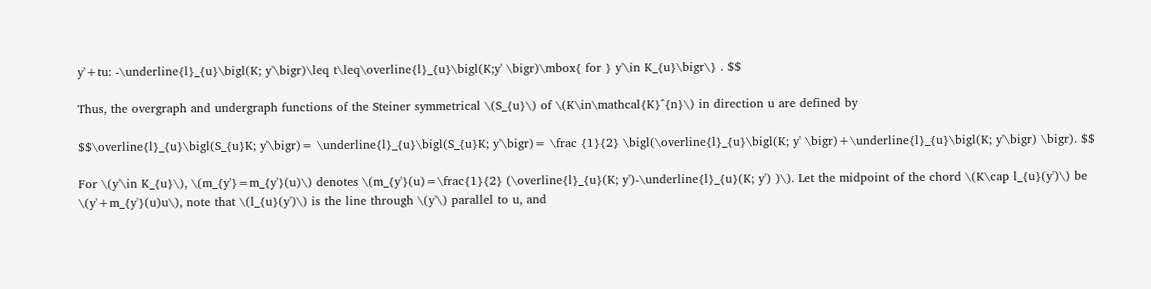y'+tu: -\underline{l}_{u}\bigl(K; y'\bigr)\leq t\leq\overline{l}_{u}\bigl(K;y' \bigr)\mbox{ for } y'\in K_{u}\bigr\} . $$

Thus, the overgraph and undergraph functions of the Steiner symmetrical \(S_{u}\) of \(K\in\mathcal{K}^{n}\) in direction u are defined by

$$\overline{l}_{u}\bigl(S_{u}K; y'\bigr)= \underline{l}_{u}\bigl(S_{u}K; y'\bigr)= \frac {1}{2} \bigl(\overline{l}_{u}\bigl(K; y' \bigr)+\underline{l}_{u}\bigl(K; y'\bigr) \bigr). $$

For \(y'\in K_{u}\), \(m_{y'}=m_{y'}(u)\) denotes \(m_{y'}(u)=\frac{1}{2} (\overline{l}_{u}(K; y')-\underline{l}_{u}(K; y') )\). Let the midpoint of the chord \(K\cap l_{u}(y')\) be \(y'+m_{y'}(u)u\), note that \(l_{u}(y')\) is the line through \(y'\) parallel to u, and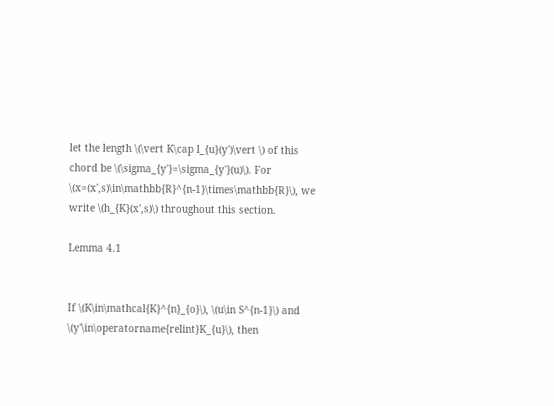let the length \(\vert K\cap l_{u}(y')\vert \) of this chord be \(\sigma_{y'}=\sigma_{y'}(u)\). For \(x=(x',s)\in\mathbb{R}^{n-1}\times\mathbb{R}\), we write \(h_{K}(x',s)\) throughout this section.

Lemma 4.1


If \(K\in\mathcal{K}^{n}_{o}\), \(u\in S^{n-1}\) and \(y'\in\operatorname{relint}K_{u}\), then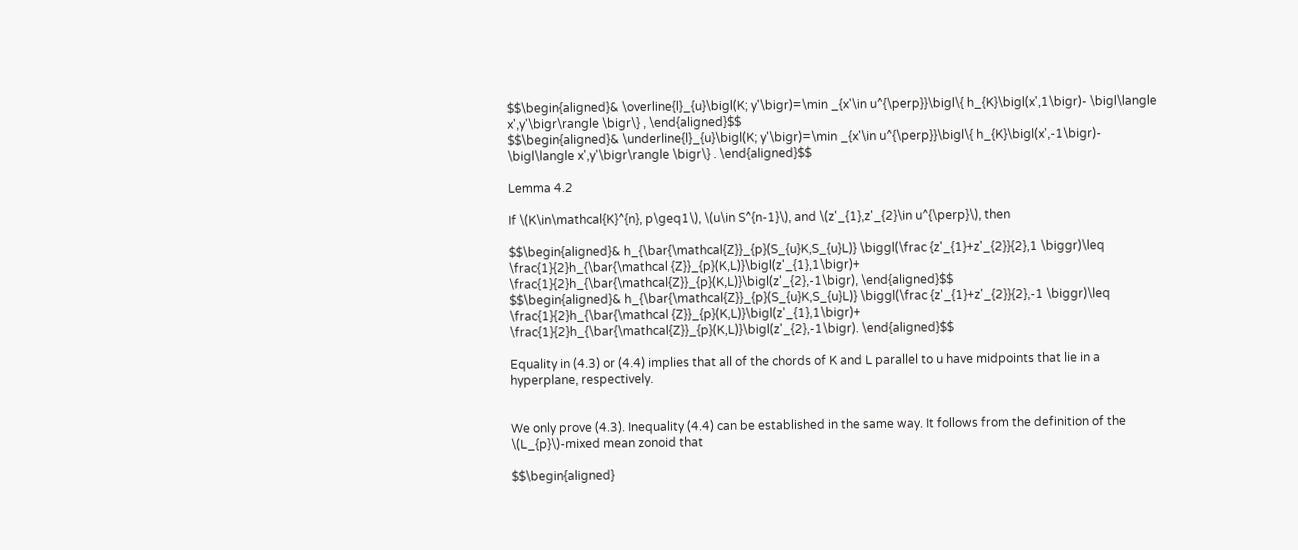$$\begin{aligned}& \overline{l}_{u}\bigl(K; y'\bigr)=\min _{x'\in u^{\perp}}\bigl\{ h_{K}\bigl(x',1\bigr)- \bigl\langle x',y'\bigr\rangle \bigr\} , \end{aligned}$$
$$\begin{aligned}& \underline{l}_{u}\bigl(K; y'\bigr)=\min _{x'\in u^{\perp}}\bigl\{ h_{K}\bigl(x',-1\bigr)- \bigl\langle x',y'\bigr\rangle \bigr\} . \end{aligned}$$

Lemma 4.2

If \(K\in\mathcal{K}^{n}, p\geq1\), \(u\in S^{n-1}\), and \(z'_{1},z'_{2}\in u^{\perp}\), then

$$\begin{aligned}& h_{\bar{\mathcal{Z}}_{p}(S_{u}K,S_{u}L)} \biggl(\frac {z'_{1}+z'_{2}}{2},1 \biggr)\leq \frac{1}{2}h_{\bar{\mathcal {Z}}_{p}(K,L)}\bigl(z'_{1},1\bigr)+ \frac{1}{2}h_{\bar{\mathcal{Z}}_{p}(K,L)}\bigl(z'_{2},-1\bigr), \end{aligned}$$
$$\begin{aligned}& h_{\bar{\mathcal{Z}}_{p}(S_{u}K,S_{u}L)} \biggl(\frac {z'_{1}+z'_{2}}{2},-1 \biggr)\leq \frac{1}{2}h_{\bar{\mathcal {Z}}_{p}(K,L)}\bigl(z'_{1},1\bigr)+ \frac{1}{2}h_{\bar{\mathcal{Z}}_{p}(K,L)}\bigl(z'_{2},-1\bigr). \end{aligned}$$

Equality in (4.3) or (4.4) implies that all of the chords of K and L parallel to u have midpoints that lie in a hyperplane, respectively.


We only prove (4.3). Inequality (4.4) can be established in the same way. It follows from the definition of the \(L_{p}\)-mixed mean zonoid that

$$\begin{aligned}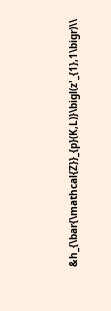&h_{\bar{\mathcal{Z}}_{p}(K,L)}\bigl(z'_{1},1\bigr)\\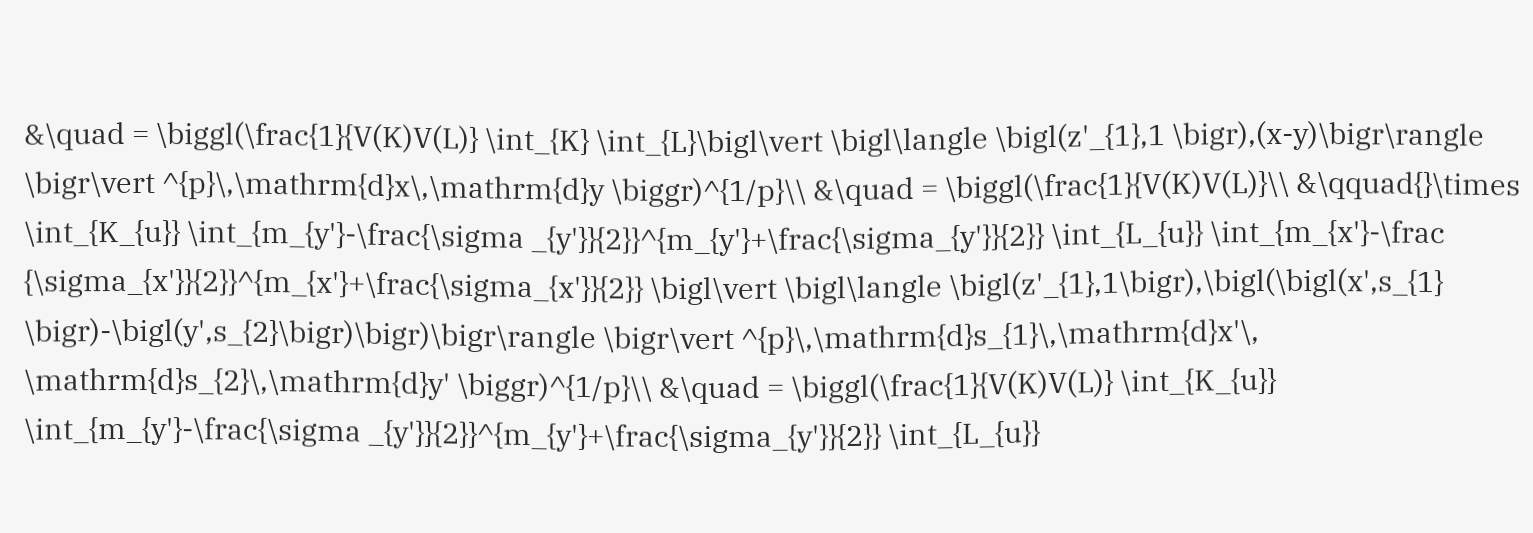&\quad = \biggl(\frac{1}{V(K)V(L)} \int_{K} \int_{L}\bigl\vert \bigl\langle \bigl(z'_{1},1 \bigr),(x-y)\bigr\rangle \bigr\vert ^{p}\,\mathrm{d}x\,\mathrm{d}y \biggr)^{1/p}\\ &\quad = \biggl(\frac{1}{V(K)V(L)}\\ &\qquad{}\times \int_{K_{u}} \int_{m_{y'}-\frac{\sigma _{y'}}{2}}^{m_{y'}+\frac{\sigma_{y'}}{2}} \int_{L_{u}} \int_{m_{x'}-\frac {\sigma_{x'}}{2}}^{m_{x'}+\frac{\sigma_{x'}}{2}} \bigl\vert \bigl\langle \bigl(z'_{1},1\bigr),\bigl(\bigl(x',s_{1} \bigr)-\bigl(y',s_{2}\bigr)\bigr)\bigr\rangle \bigr\vert ^{p}\,\mathrm{d}s_{1}\,\mathrm{d}x'\, \mathrm{d}s_{2}\,\mathrm{d}y' \biggr)^{1/p}\\ &\quad = \biggl(\frac{1}{V(K)V(L)} \int_{K_{u}} \int_{m_{y'}-\frac{\sigma _{y'}}{2}}^{m_{y'}+\frac{\sigma_{y'}}{2}} \int_{L_{u}}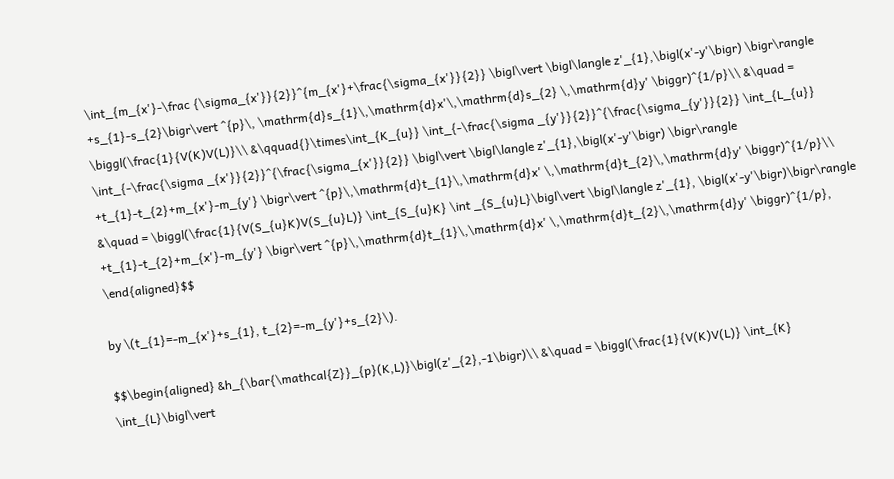\int_{m_{x'}-\frac {\sigma_{x'}}{2}}^{m_{x'}+\frac{\sigma_{x'}}{2}} \bigl\vert \bigl\langle z'_{1},\bigl(x'-y'\bigr) \bigr\rangle +s_{1}-s_{2}\bigr\vert ^{p}\, \mathrm{d}s_{1}\,\mathrm{d}x'\,\mathrm{d}s_{2} \,\mathrm{d}y' \biggr)^{1/p}\\ &\quad = \biggl(\frac{1}{V(K)V(L)}\\ &\qquad{}\times\int_{K_{u}} \int_{-\frac{\sigma _{y'}}{2}}^{\frac{\sigma_{y'}}{2}} \int_{L_{u}} \int_{-\frac{\sigma _{x'}}{2}}^{\frac{\sigma_{x'}}{2}} \bigl\vert \bigl\langle z'_{1},\bigl(x'-y'\bigr) \bigr\rangle +t_{1}-t_{2}+m_{x'}-m_{y'} \bigr\vert ^{p}\,\mathrm{d}t_{1}\,\mathrm{d}x' \,\mathrm{d}t_{2}\,\mathrm{d}y' \biggr)^{1/p}\\ &\quad = \biggl(\frac{1}{V(S_{u}K)V(S_{u}L)} \int_{S_{u}K} \int _{S_{u}L}\bigl\vert \bigl\langle z'_{1}, \bigl(x'-y'\bigr)\bigr\rangle +t_{1}-t_{2}+m_{x'}-m_{y'} \bigr\vert ^{p}\,\mathrm{d}t_{1}\,\mathrm{d}x' \,\mathrm{d}t_{2}\,\mathrm{d}y' \biggr)^{1/p}, \end{aligned}$$

by \(t_{1}=-m_{x'}+s_{1}, t_{2}=-m_{y'}+s_{2}\).

$$\begin{aligned} &h_{\bar{\mathcal{Z}}_{p}(K,L)}\bigl(z'_{2},-1\bigr)\\ &\quad = \biggl(\frac{1}{V(K)V(L)} \int_{K} \int_{L}\bigl\vert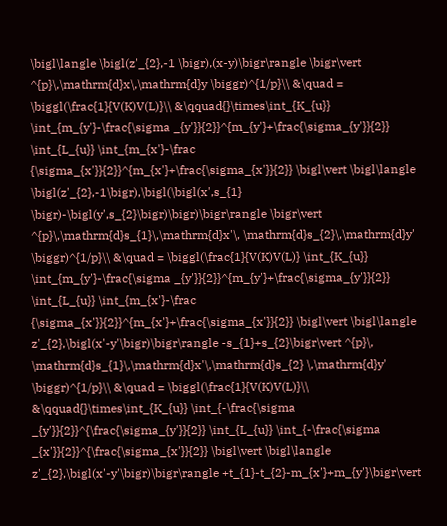\bigl\langle \bigl(z'_{2},-1 \bigr),(x-y)\bigr\rangle \bigr\vert ^{p}\,\mathrm{d}x\,\mathrm{d}y \biggr)^{1/p}\\ &\quad = \biggl(\frac{1}{V(K)V(L)}\\ &\qquad{}\times\int_{K_{u}} \int_{m_{y'}-\frac{\sigma _{y'}}{2}}^{m_{y'}+\frac{\sigma_{y'}}{2}} \int_{L_{u}} \int_{m_{x'}-\frac {\sigma_{x'}}{2}}^{m_{x'}+\frac{\sigma_{x'}}{2}} \bigl\vert \bigl\langle \bigl(z'_{2},-1\bigr),\bigl(\bigl(x',s_{1} \bigr)-\bigl(y',s_{2}\bigr)\bigr)\bigr\rangle \bigr\vert ^{p}\,\mathrm{d}s_{1}\,\mathrm{d}x'\, \mathrm{d}s_{2}\,\mathrm{d}y' \biggr)^{1/p}\\ &\quad = \biggl(\frac{1}{V(K)V(L)} \int_{K_{u}} \int_{m_{y'}-\frac{\sigma _{y'}}{2}}^{m_{y'}+\frac{\sigma_{y'}}{2}} \int_{L_{u}} \int_{m_{x'}-\frac {\sigma_{x'}}{2}}^{m_{x'}+\frac{\sigma_{x'}}{2}} \bigl\vert \bigl\langle z'_{2},\bigl(x'-y'\bigr)\bigr\rangle -s_{1}+s_{2}\bigr\vert ^{p}\, \mathrm{d}s_{1}\,\mathrm{d}x'\,\mathrm{d}s_{2} \,\mathrm{d}y' \biggr)^{1/p}\\ &\quad = \biggl(\frac{1}{V(K)V(L)}\\ &\qquad{}\times\int_{K_{u}} \int_{-\frac{\sigma _{y'}}{2}}^{\frac{\sigma_{y'}}{2}} \int_{L_{u}} \int_{-\frac{\sigma _{x'}}{2}}^{\frac{\sigma_{x'}}{2}} \bigl\vert \bigl\langle z'_{2},\bigl(x'-y'\bigr)\bigr\rangle +t_{1}-t_{2}-m_{x'}+m_{y'}\bigr\vert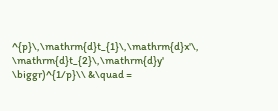^{p}\,\mathrm{d}t_{1}\,\mathrm{d}x'\, \mathrm{d}t_{2}\,\mathrm{d}y' \biggr)^{1/p}\\ &\quad =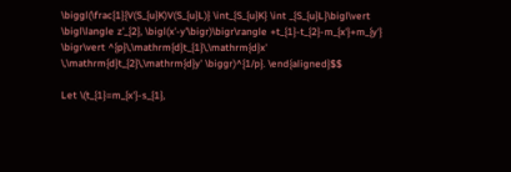\biggl(\frac{1}{V(S_{u}K)V(S_{u}L)} \int_{S_{u}K} \int _{S_{u}L}\bigl\vert \bigl\langle z'_{2}, \bigl(x'-y'\bigr)\bigr\rangle +t_{1}-t_{2}-m_{x'}+m_{y'} \bigr\vert ^{p}\,\mathrm{d}t_{1}\,\mathrm{d}x' \,\mathrm{d}t_{2}\,\mathrm{d}y' \biggr)^{1/p}. \end{aligned}$$

Let \(t_{1}=m_{x'}-s_{1},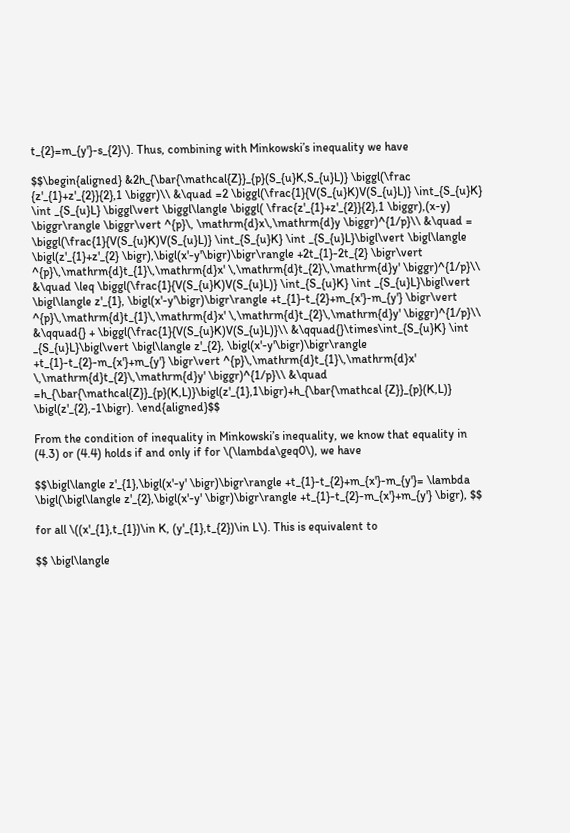t_{2}=m_{y'}-s_{2}\). Thus, combining with Minkowski’s inequality we have

$$\begin{aligned} &2h_{\bar{\mathcal{Z}}_{p}(S_{u}K,S_{u}L)} \biggl(\frac {z'_{1}+z'_{2}}{2},1 \biggr)\\ &\quad =2 \biggl(\frac{1}{V(S_{u}K)V(S_{u}L)} \int_{S_{u}K} \int _{S_{u}L} \biggl\vert \biggl\langle \biggl( \frac{z'_{1}+z'_{2}}{2},1 \biggr),(x-y) \biggr\rangle \biggr\vert ^{p}\, \mathrm{d}x\,\mathrm{d}y \biggr)^{1/p}\\ &\quad = \biggl(\frac{1}{V(S_{u}K)V(S_{u}L)} \int_{S_{u}K} \int _{S_{u}L}\bigl\vert \bigl\langle \bigl(z'_{1}+z'_{2} \bigr),\bigl(x'-y'\bigr)\bigr\rangle +2t_{1}-2t_{2} \bigr\vert ^{p}\,\mathrm{d}t_{1}\,\mathrm{d}x' \,\mathrm{d}t_{2}\,\mathrm{d}y' \biggr)^{1/p}\\ &\quad \leq \biggl(\frac{1}{V(S_{u}K)V(S_{u}L)} \int_{S_{u}K} \int _{S_{u}L}\bigl\vert \bigl\langle z'_{1}, \bigl(x'-y'\bigr)\bigr\rangle +t_{1}-t_{2}+m_{x'}-m_{y'} \bigr\vert ^{p}\,\mathrm{d}t_{1}\,\mathrm{d}x' \,\mathrm{d}t_{2}\,\mathrm{d}y' \biggr)^{1/p}\\ &\qquad{} + \biggl(\frac{1}{V(S_{u}K)V(S_{u}L)}\\ &\qquad{}\times\int_{S_{u}K} \int _{S_{u}L}\bigl\vert \bigl\langle z'_{2}, \bigl(x'-y'\bigr)\bigr\rangle +t_{1}-t_{2}-m_{x'}+m_{y'} \bigr\vert ^{p}\,\mathrm{d}t_{1}\,\mathrm{d}x' \,\mathrm{d}t_{2}\,\mathrm{d}y' \biggr)^{1/p}\\ &\quad =h_{\bar{\mathcal{Z}}_{p}(K,L)}\bigl(z'_{1},1\bigr)+h_{\bar{\mathcal {Z}}_{p}(K,L)} \bigl(z'_{2},-1\bigr). \end{aligned}$$

From the condition of inequality in Minkowski’s inequality, we know that equality in (4.3) or (4.4) holds if and only if for \(\lambda\geq0\), we have

$$\bigl\langle z'_{1},\bigl(x'-y' \bigr)\bigr\rangle +t_{1}-t_{2}+m_{x'}-m_{y'}= \lambda \bigl(\bigl\langle z'_{2},\bigl(x'-y' \bigr)\bigr\rangle +t_{1}-t_{2}-m_{x'}+m_{y'} \bigr), $$

for all \((x'_{1},t_{1})\in K, (y'_{1},t_{2})\in L\). This is equivalent to

$$ \bigl\langle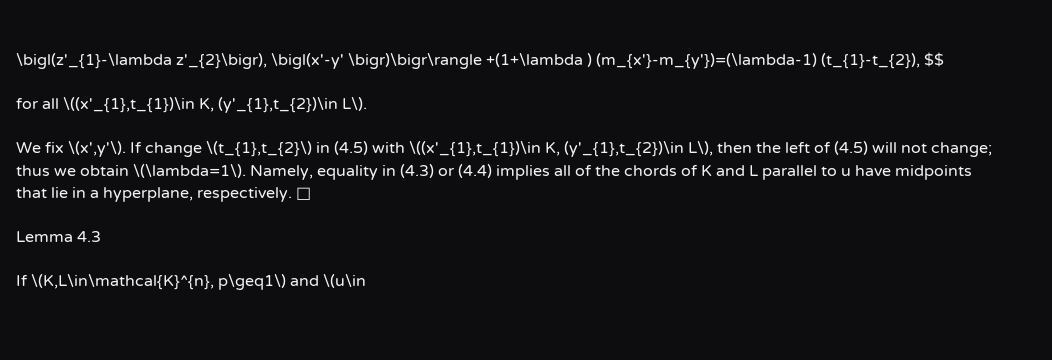\bigl(z'_{1}-\lambda z'_{2}\bigr), \bigl(x'-y' \bigr)\bigr\rangle +(1+\lambda ) (m_{x'}-m_{y'})=(\lambda-1) (t_{1}-t_{2}), $$

for all \((x'_{1},t_{1})\in K, (y'_{1},t_{2})\in L\).

We fix \(x',y'\). If change \(t_{1},t_{2}\) in (4.5) with \((x'_{1},t_{1})\in K, (y'_{1},t_{2})\in L\), then the left of (4.5) will not change; thus we obtain \(\lambda=1\). Namely, equality in (4.3) or (4.4) implies all of the chords of K and L parallel to u have midpoints that lie in a hyperplane, respectively. □

Lemma 4.3

If \(K,L\in\mathcal{K}^{n}, p\geq1\) and \(u\in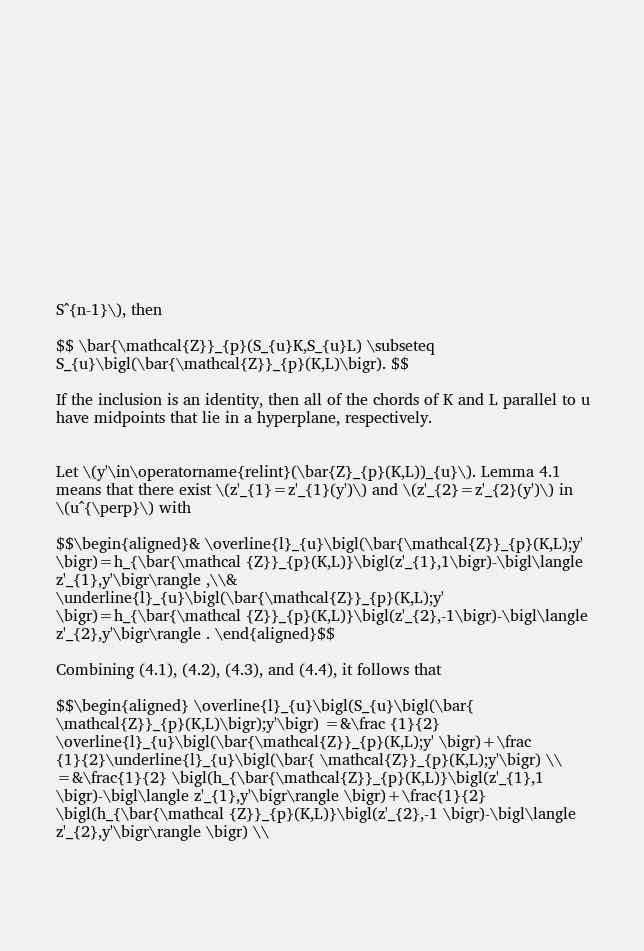S^{n-1}\), then

$$ \bar{\mathcal{Z}}_{p}(S_{u}K,S_{u}L) \subseteq S_{u}\bigl(\bar{\mathcal{Z}}_{p}(K,L)\bigr). $$

If the inclusion is an identity, then all of the chords of K and L parallel to u have midpoints that lie in a hyperplane, respectively.


Let \(y'\in\operatorname{relint}(\bar{Z}_{p}(K,L))_{u}\). Lemma 4.1 means that there exist \(z'_{1}=z'_{1}(y')\) and \(z'_{2}=z'_{2}(y')\) in \(u^{\perp}\) with

$$\begin{aligned}& \overline{l}_{u}\bigl(\bar{\mathcal{Z}}_{p}(K,L);y' \bigr)=h_{\bar{\mathcal {Z}}_{p}(K,L)}\bigl(z'_{1},1\bigr)-\bigl\langle z'_{1},y'\bigr\rangle ,\\& \underline{l}_{u}\bigl(\bar{\mathcal{Z}}_{p}(K,L);y' \bigr)=h_{\bar{\mathcal {Z}}_{p}(K,L)}\bigl(z'_{2},-1\bigr)-\bigl\langle z'_{2},y'\bigr\rangle . \end{aligned}$$

Combining (4.1), (4.2), (4.3), and (4.4), it follows that

$$\begin{aligned} \overline{l}_{u}\bigl(S_{u}\bigl(\bar{ \mathcal{Z}}_{p}(K,L)\bigr);y'\bigr) =&\frac {1}{2} \overline{l}_{u}\bigl(\bar{\mathcal{Z}}_{p}(K,L);y' \bigr)+\frac {1}{2}\underline{l}_{u}\bigl(\bar{ \mathcal{Z}}_{p}(K,L);y'\bigr) \\ =&\frac{1}{2} \bigl(h_{\bar{\mathcal{Z}}_{p}(K,L)}\bigl(z'_{1},1 \bigr)-\bigl\langle z'_{1},y'\bigr\rangle \bigr)+\frac{1}{2} \bigl(h_{\bar{\mathcal {Z}}_{p}(K,L)}\bigl(z'_{2},-1 \bigr)-\bigl\langle z'_{2},y'\bigr\rangle \bigr) \\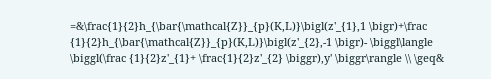=&\frac{1}{2}h_{\bar{\mathcal{Z}}_{p}(K,L)}\bigl(z'_{1},1 \bigr)+\frac {1}{2}h_{\bar{\mathcal{Z}}_{p}(K,L)}\bigl(z'_{2},-1 \bigr)- \biggl\langle \biggl(\frac {1}{2}z'_{1}+ \frac{1}{2}z'_{2} \biggr),y' \biggr\rangle \\ \geq&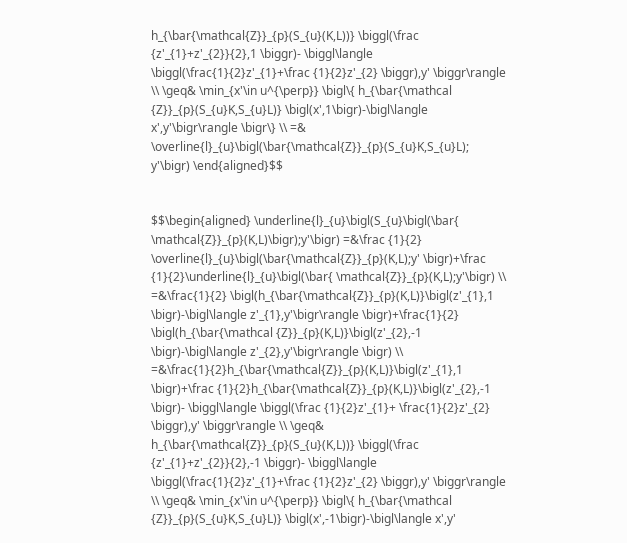h_{\bar{\mathcal{Z}}_{p}(S_{u}(K,L))} \biggl(\frac {z'_{1}+z'_{2}}{2},1 \biggr)- \biggl\langle \biggl(\frac{1}{2}z'_{1}+\frac {1}{2}z'_{2} \biggr),y' \biggr\rangle \\ \geq& \min_{x'\in u^{\perp}} \bigl\{ h_{\bar{\mathcal {Z}}_{p}(S_{u}K,S_{u}L)} \bigl(x',1\bigr)-\bigl\langle x',y'\bigr\rangle \bigr\} \\ =& \overline{l}_{u}\bigl(\bar{\mathcal{Z}}_{p}(S_{u}K,S_{u}L); y'\bigr) \end{aligned}$$


$$\begin{aligned} \underline{l}_{u}\bigl(S_{u}\bigl(\bar{ \mathcal{Z}}_{p}(K,L)\bigr);y'\bigr) =&\frac {1}{2} \overline{l}_{u}\bigl(\bar{\mathcal{Z}}_{p}(K,L);y' \bigr)+\frac {1}{2}\underline{l}_{u}\bigl(\bar{ \mathcal{Z}}_{p}(K,L);y'\bigr) \\ =&\frac{1}{2} \bigl(h_{\bar{\mathcal{Z}}_{p}(K,L)}\bigl(z'_{1},1 \bigr)-\bigl\langle z'_{1},y'\bigr\rangle \bigr)+\frac{1}{2} \bigl(h_{\bar{\mathcal {Z}}_{p}(K,L)}\bigl(z'_{2},-1 \bigr)-\bigl\langle z'_{2},y'\bigr\rangle \bigr) \\ =&\frac{1}{2}h_{\bar{\mathcal{Z}}_{p}(K,L)}\bigl(z'_{1},1 \bigr)+\frac {1}{2}h_{\bar{\mathcal{Z}}_{p}(K,L)}\bigl(z'_{2},-1 \bigr)- \biggl\langle \biggl(\frac {1}{2}z'_{1}+ \frac{1}{2}z'_{2} \biggr),y' \biggr\rangle \\ \geq& h_{\bar{\mathcal{Z}}_{p}(S_{u}(K,L))} \biggl(\frac {z'_{1}+z'_{2}}{2},-1 \biggr)- \biggl\langle \biggl(\frac{1}{2}z'_{1}+\frac {1}{2}z'_{2} \biggr),y' \biggr\rangle \\ \geq& \min_{x'\in u^{\perp}} \bigl\{ h_{\bar{\mathcal {Z}}_{p}(S_{u}K,S_{u}L)} \bigl(x',-1\bigr)-\bigl\langle x',y'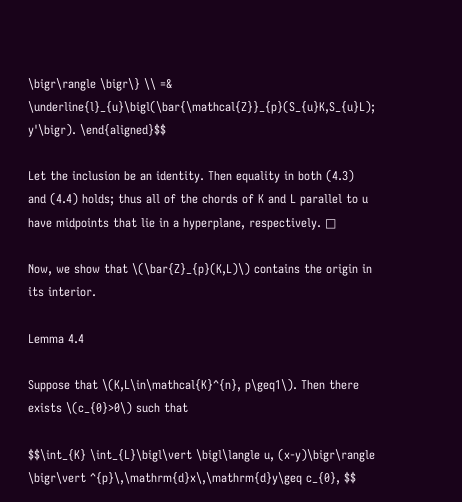\bigr\rangle \bigr\} \\ =& \underline{l}_{u}\bigl(\bar{\mathcal{Z}}_{p}(S_{u}K,S_{u}L); y'\bigr). \end{aligned}$$

Let the inclusion be an identity. Then equality in both (4.3) and (4.4) holds; thus all of the chords of K and L parallel to u have midpoints that lie in a hyperplane, respectively. □

Now, we show that \(\bar{Z}_{p}(K,L)\) contains the origin in its interior.

Lemma 4.4

Suppose that \(K,L\in\mathcal{K}^{n}, p\geq1\). Then there exists \(c_{0}>0\) such that

$$\int_{K} \int_{L}\bigl\vert \bigl\langle u, (x-y)\bigr\rangle \bigr\vert ^{p}\,\mathrm{d}x\,\mathrm{d}y\geq c_{0}, $$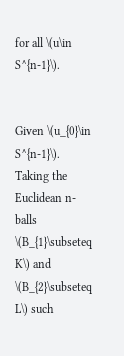for all \(u\in S^{n-1}\).


Given \(u_{0}\in S^{n-1}\). Taking the Euclidean n-balls \(B_{1}\subseteq K\) and \(B_{2}\subseteq L\) such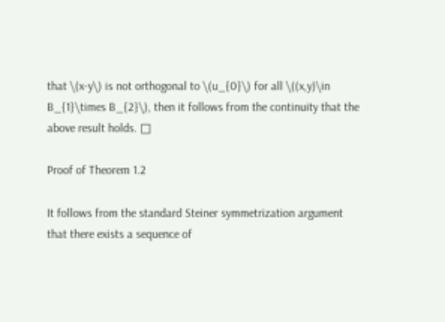that \(x-y\) is not orthogonal to \(u_{0}\) for all \((x,y)\in B_{1}\times B_{2}\), then it follows from the continuity that the above result holds. □

Proof of Theorem 1.2

It follows from the standard Steiner symmetrization argument that there exists a sequence of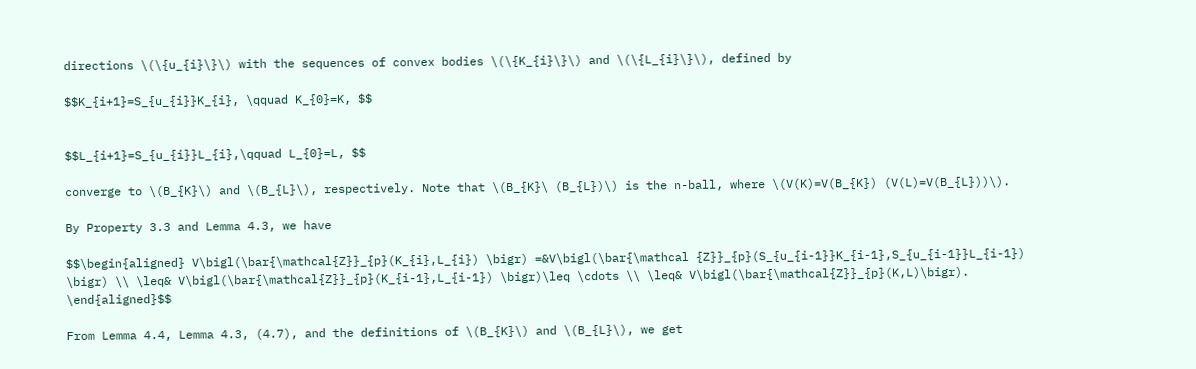directions \(\{u_{i}\}\) with the sequences of convex bodies \(\{K_{i}\}\) and \(\{L_{i}\}\), defined by

$$K_{i+1}=S_{u_{i}}K_{i}, \qquad K_{0}=K, $$


$$L_{i+1}=S_{u_{i}}L_{i},\qquad L_{0}=L, $$

converge to \(B_{K}\) and \(B_{L}\), respectively. Note that \(B_{K}\ (B_{L})\) is the n-ball, where \(V(K)=V(B_{K}) (V(L)=V(B_{L}))\).

By Property 3.3 and Lemma 4.3, we have

$$\begin{aligned} V\bigl(\bar{\mathcal{Z}}_{p}(K_{i},L_{i}) \bigr) =&V\bigl(\bar{\mathcal {Z}}_{p}(S_{u_{i-1}}K_{i-1},S_{u_{i-1}}L_{i-1}) \bigr) \\ \leq& V\bigl(\bar{\mathcal{Z}}_{p}(K_{i-1},L_{i-1}) \bigr)\leq \cdots \\ \leq& V\bigl(\bar{\mathcal{Z}}_{p}(K,L)\bigr). \end{aligned}$$

From Lemma 4.4, Lemma 4.3, (4.7), and the definitions of \(B_{K}\) and \(B_{L}\), we get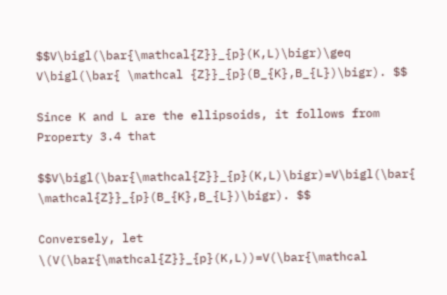$$V\bigl(\bar{\mathcal{Z}}_{p}(K,L)\bigr)\geq V\bigl(\bar{ \mathcal {Z}}_{p}(B_{K},B_{L})\bigr). $$

Since K and L are the ellipsoids, it follows from Property 3.4 that

$$V\bigl(\bar{\mathcal{Z}}_{p}(K,L)\bigr)=V\bigl(\bar{ \mathcal{Z}}_{p}(B_{K},B_{L})\bigr). $$

Conversely, let \(V(\bar{\mathcal{Z}}_{p}(K,L))=V(\bar{\mathcal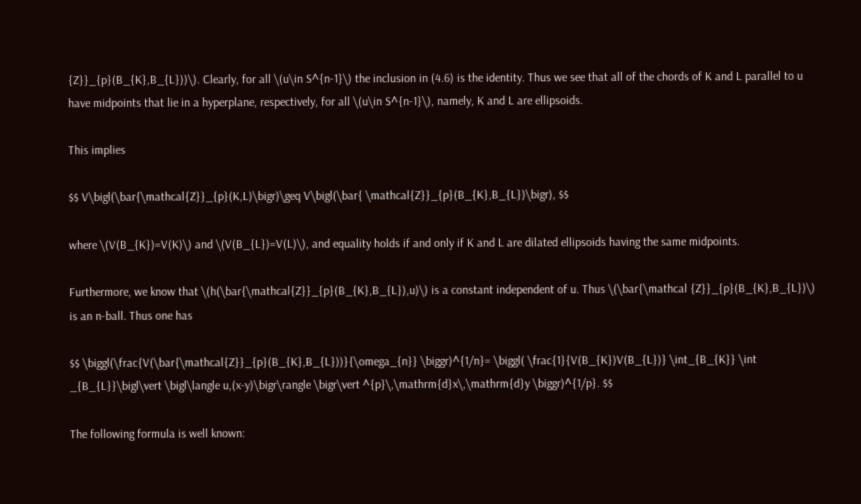{Z}}_{p}(B_{K},B_{L}))\). Clearly, for all \(u\in S^{n-1}\) the inclusion in (4.6) is the identity. Thus we see that all of the chords of K and L parallel to u have midpoints that lie in a hyperplane, respectively, for all \(u\in S^{n-1}\), namely, K and L are ellipsoids.

This implies

$$ V\bigl(\bar{\mathcal{Z}}_{p}(K,L)\bigr)\geq V\bigl(\bar{ \mathcal{Z}}_{p}(B_{K},B_{L})\bigr), $$

where \(V(B_{K})=V(K)\) and \(V(B_{L})=V(L)\), and equality holds if and only if K and L are dilated ellipsoids having the same midpoints.

Furthermore, we know that \(h(\bar{\mathcal{Z}}_{p}(B_{K},B_{L}),u)\) is a constant independent of u. Thus \(\bar{\mathcal {Z}}_{p}(B_{K},B_{L})\) is an n-ball. Thus one has

$$ \biggl(\frac{V(\bar{\mathcal{Z}}_{p}(B_{K},B_{L}))}{\omega_{n}} \biggr)^{1/n}= \biggl( \frac{1}{V(B_{K})V(B_{L})} \int_{B_{K}} \int _{B_{L}}\bigl\vert \bigl\langle u,(x-y)\bigr\rangle \bigr\vert ^{p}\,\mathrm{d}x\,\mathrm{d}y \biggr)^{1/p}. $$

The following formula is well known: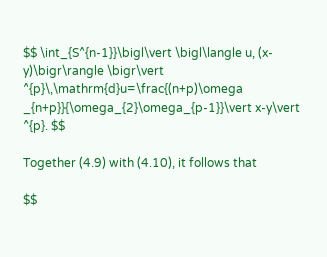$$ \int_{S^{n-1}}\bigl\vert \bigl\langle u, (x-y)\bigr\rangle \bigr\vert ^{p}\,\mathrm{d}u=\frac{(n+p)\omega _{n+p}}{\omega_{2}\omega_{p-1}}\vert x-y\vert ^{p}. $$

Together (4.9) with (4.10), it follows that

$$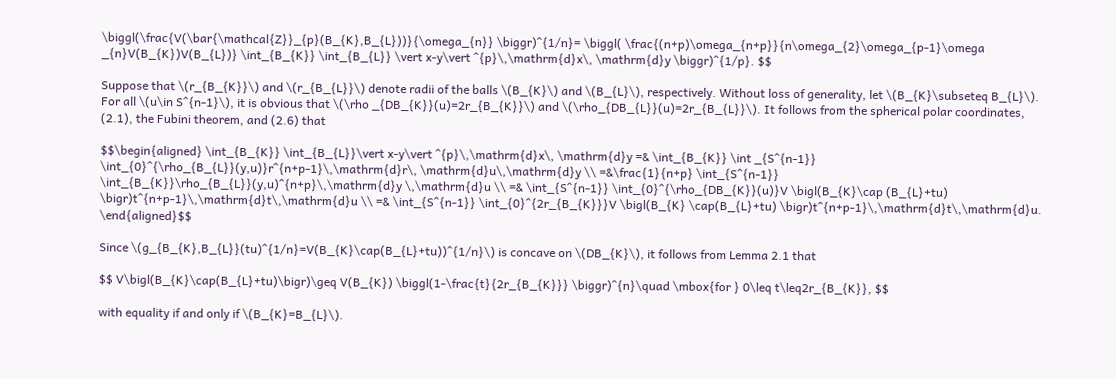\biggl(\frac{V(\bar{\mathcal{Z}}_{p}(B_{K},B_{L}))}{\omega_{n}} \biggr)^{1/n}= \biggl( \frac{(n+p)\omega_{n+p}}{n\omega_{2}\omega_{p-1}\omega _{n}V(B_{K})V(B_{L})} \int_{B_{K}} \int_{B_{L}} \vert x-y\vert ^{p}\,\mathrm{d}x\, \mathrm{d}y \biggr)^{1/p}. $$

Suppose that \(r_{B_{K}}\) and \(r_{B_{L}}\) denote radii of the balls \(B_{K}\) and \(B_{L}\), respectively. Without loss of generality, let \(B_{K}\subseteq B_{L}\). For all \(u\in S^{n-1}\), it is obvious that \(\rho _{DB_{K}}(u)=2r_{B_{K}}\) and \(\rho_{DB_{L}}(u)=2r_{B_{L}}\). It follows from the spherical polar coordinates, (2.1), the Fubini theorem, and (2.6) that

$$\begin{aligned} \int_{B_{K}} \int_{B_{L}}\vert x-y\vert ^{p}\,\mathrm{d}x\, \mathrm{d}y =& \int_{B_{K}} \int _{S^{n-1}} \int_{0}^{\rho_{B_{L}}(y,u)}r^{n+p-1}\,\mathrm{d}r\, \mathrm{d}u\,\mathrm{d}y \\ =&\frac{1}{n+p} \int_{S^{n-1}} \int_{B_{K}}\rho_{B_{L}}(y,u)^{n+p}\,\mathrm{d}y \,\mathrm{d}u \\ =& \int_{S^{n-1}} \int_{0}^{\rho_{DB_{K}}(u)}V \bigl(B_{K}\cap (B_{L}+tu) \bigr)t^{n+p-1}\,\mathrm{d}t\,\mathrm{d}u \\ =& \int_{S^{n-1}} \int_{0}^{2r_{B_{K}}}V \bigl(B_{K} \cap(B_{L}+tu) \bigr)t^{n+p-1}\,\mathrm{d}t\,\mathrm{d}u. \end{aligned}$$

Since \(g_{B_{K},B_{L}}(tu)^{1/n}=V(B_{K}\cap(B_{L}+tu))^{1/n}\) is concave on \(DB_{K}\), it follows from Lemma 2.1 that

$$ V\bigl(B_{K}\cap(B_{L}+tu)\bigr)\geq V(B_{K}) \biggl(1-\frac{t}{2r_{B_{K}}} \biggr)^{n}\quad \mbox{for } 0\leq t\leq2r_{B_{K}}, $$

with equality if and only if \(B_{K}=B_{L}\).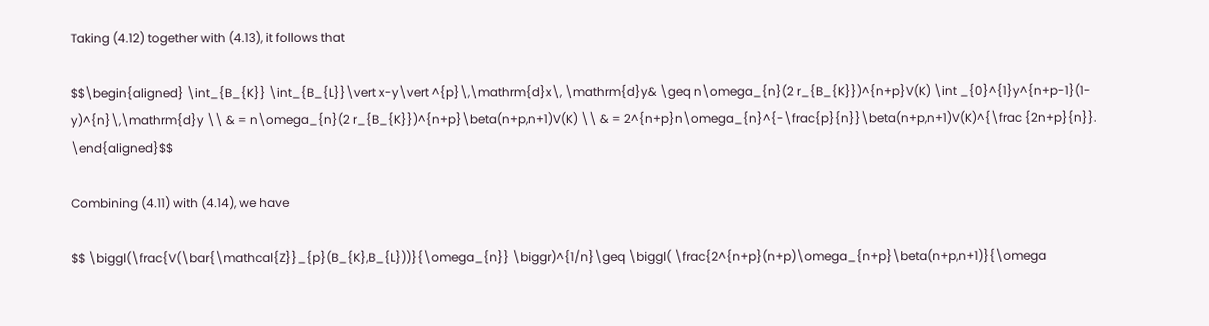Taking (4.12) together with (4.13), it follows that

$$\begin{aligned} \int_{B_{K}} \int_{B_{L}}\vert x-y\vert ^{p}\,\mathrm{d}x\, \mathrm{d}y& \geq n\omega_{n}(2 r_{B_{K}})^{n+p}V(K) \int _{0}^{1}y^{n+p-1}(1-y)^{n}\,\mathrm{d}y \\ & = n\omega_{n}(2 r_{B_{K}})^{n+p}\beta(n+p,n+1)V(K) \\ & = 2^{n+p}n\omega_{n}^{-\frac{p}{n}}\beta(n+p,n+1)V(K)^{\frac {2n+p}{n}}. \end{aligned}$$

Combining (4.11) with (4.14), we have

$$ \biggl(\frac{V(\bar{\mathcal{Z}}_{p}(B_{K},B_{L}))}{\omega_{n}} \biggr)^{1/n}\geq \biggl( \frac{2^{n+p}(n+p)\omega_{n+p}\beta(n+p,n+1)}{\omega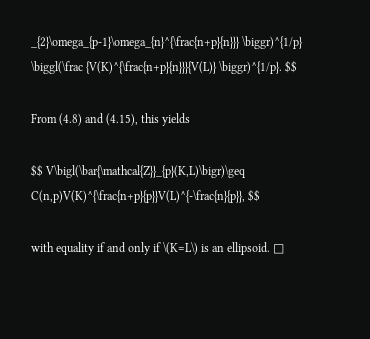_{2}\omega_{p-1}\omega_{n}^{\frac{n+p}{n}}} \biggr)^{1/p} \biggl(\frac {V(K)^{\frac{n+p}{n}}}{V(L)} \biggr)^{1/p}. $$

From (4.8) and (4.15), this yields

$$ V\bigl(\bar{\mathcal{Z}}_{p}(K,L)\bigr)\geq C(n,p)V(K)^{\frac{n+p}{p}}V(L)^{-\frac{n}{p}}, $$

with equality if and only if \(K=L\) is an ellipsoid. □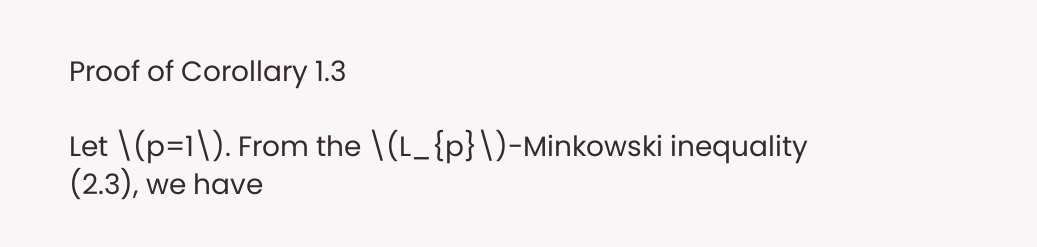Proof of Corollary 1.3

Let \(p=1\). From the \(L_{p}\)-Minkowski inequality (2.3), we have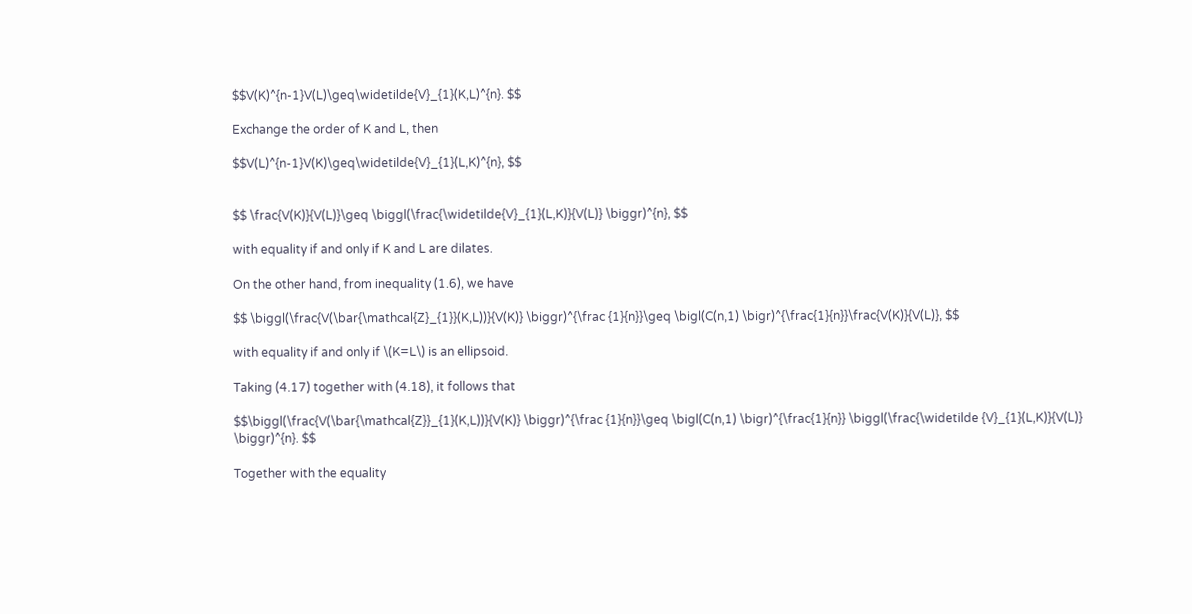$$V(K)^{n-1}V(L)\geq\widetilde{V}_{1}(K,L)^{n}. $$

Exchange the order of K and L, then

$$V(L)^{n-1}V(K)\geq\widetilde{V}_{1}(L,K)^{n}, $$


$$ \frac{V(K)}{V(L)}\geq \biggl(\frac{\widetilde{V}_{1}(L,K)}{V(L)} \biggr)^{n}, $$

with equality if and only if K and L are dilates.

On the other hand, from inequality (1.6), we have

$$ \biggl(\frac{V(\bar{\mathcal{Z}_{1}}(K,L))}{V(K)} \biggr)^{\frac {1}{n}}\geq \bigl(C(n,1) \bigr)^{\frac{1}{n}}\frac{V(K)}{V(L)}, $$

with equality if and only if \(K=L\) is an ellipsoid.

Taking (4.17) together with (4.18), it follows that

$$\biggl(\frac{V(\bar{\mathcal{Z}}_{1}(K,L))}{V(K)} \biggr)^{\frac {1}{n}}\geq \bigl(C(n,1) \bigr)^{\frac{1}{n}} \biggl(\frac{\widetilde {V}_{1}(L,K)}{V(L)} \biggr)^{n}. $$

Together with the equality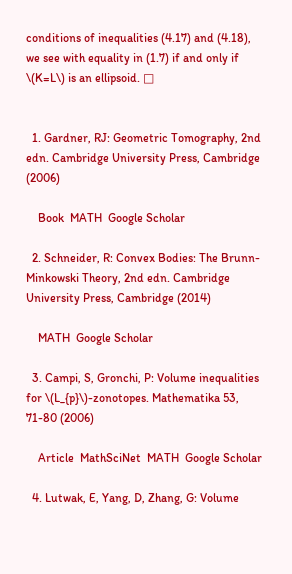conditions of inequalities (4.17) and (4.18), we see with equality in (1.7) if and only if \(K=L\) is an ellipsoid. □


  1. Gardner, RJ: Geometric Tomography, 2nd edn. Cambridge University Press, Cambridge (2006)

    Book  MATH  Google Scholar

  2. Schneider, R: Convex Bodies: The Brunn-Minkowski Theory, 2nd edn. Cambridge University Press, Cambridge (2014)

    MATH  Google Scholar

  3. Campi, S, Gronchi, P: Volume inequalities for \(L_{p}\)-zonotopes. Mathematika 53, 71-80 (2006)

    Article  MathSciNet  MATH  Google Scholar

  4. Lutwak, E, Yang, D, Zhang, G: Volume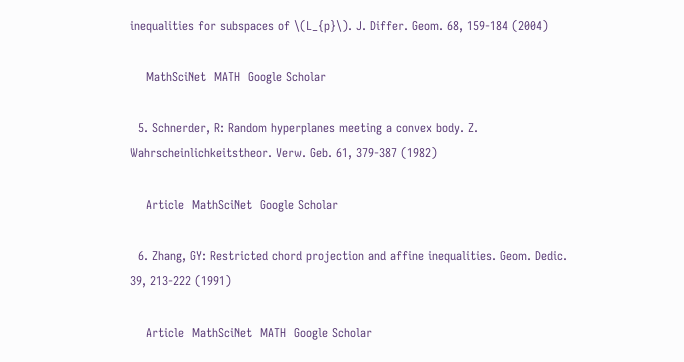inequalities for subspaces of \(L_{p}\). J. Differ. Geom. 68, 159-184 (2004)

    MathSciNet  MATH  Google Scholar

  5. Schnerder, R: Random hyperplanes meeting a convex body. Z. Wahrscheinlichkeitstheor. Verw. Geb. 61, 379-387 (1982)

    Article  MathSciNet  Google Scholar

  6. Zhang, GY: Restricted chord projection and affine inequalities. Geom. Dedic. 39, 213-222 (1991)

    Article  MathSciNet  MATH  Google Scholar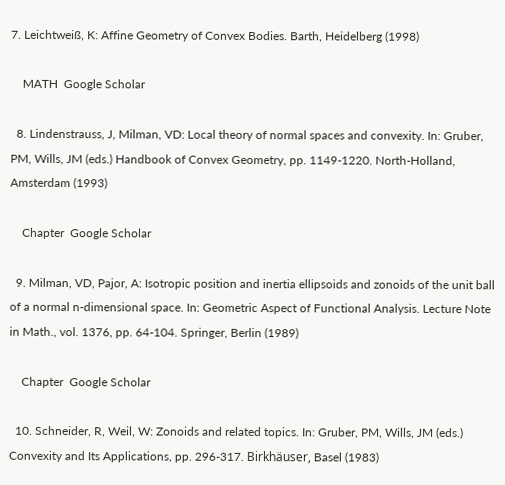7. Leichtweiß, K: Affine Geometry of Convex Bodies. Barth, Heidelberg (1998)

    MATH  Google Scholar

  8. Lindenstrauss, J, Milman, VD: Local theory of normal spaces and convexity. In: Gruber, PM, Wills, JM (eds.) Handbook of Convex Geometry, pp. 1149-1220. North-Holland, Amsterdam (1993)

    Chapter  Google Scholar

  9. Milman, VD, Pajor, A: Isotropic position and inertia ellipsoids and zonoids of the unit ball of a normal n-dimensional space. In: Geometric Aspect of Functional Analysis. Lecture Note in Math., vol. 1376, pp. 64-104. Springer, Berlin (1989)

    Chapter  Google Scholar

  10. Schneider, R, Weil, W: Zonoids and related topics. In: Gruber, PM, Wills, JM (eds.) Convexity and Its Applications, pp. 296-317. Birkhäuser, Basel (1983)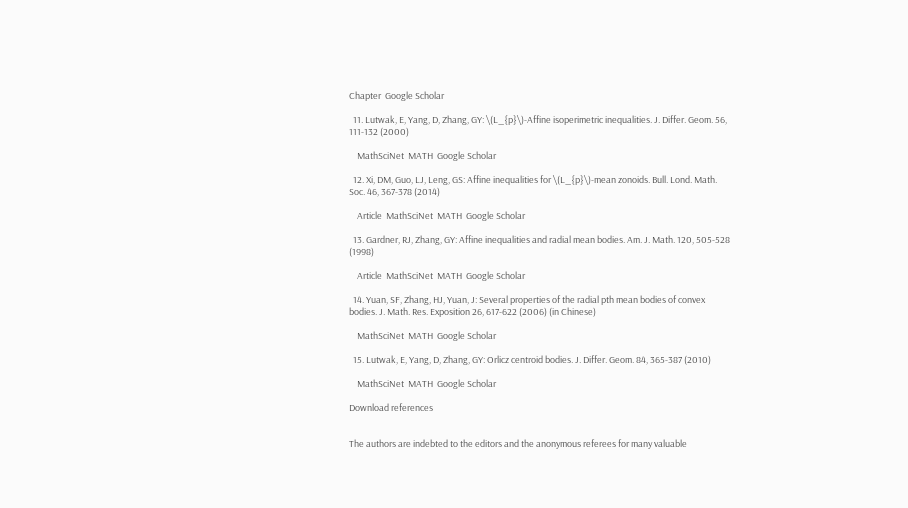Chapter  Google Scholar

  11. Lutwak, E, Yang, D, Zhang, GY: \(L_{p}\)-Affine isoperimetric inequalities. J. Differ. Geom. 56, 111-132 (2000)

    MathSciNet  MATH  Google Scholar

  12. Xi, DM, Guo, LJ, Leng, GS: Affine inequalities for \(L_{p}\)-mean zonoids. Bull. Lond. Math. Soc. 46, 367-378 (2014)

    Article  MathSciNet  MATH  Google Scholar

  13. Gardner, RJ, Zhang, GY: Affine inequalities and radial mean bodies. Am. J. Math. 120, 505-528 (1998)

    Article  MathSciNet  MATH  Google Scholar

  14. Yuan, SF, Zhang, HJ, Yuan, J: Several properties of the radial pth mean bodies of convex bodies. J. Math. Res. Exposition 26, 617-622 (2006) (in Chinese)

    MathSciNet  MATH  Google Scholar

  15. Lutwak, E, Yang, D, Zhang, GY: Orlicz centroid bodies. J. Differ. Geom. 84, 365-387 (2010)

    MathSciNet  MATH  Google Scholar

Download references


The authors are indebted to the editors and the anonymous referees for many valuable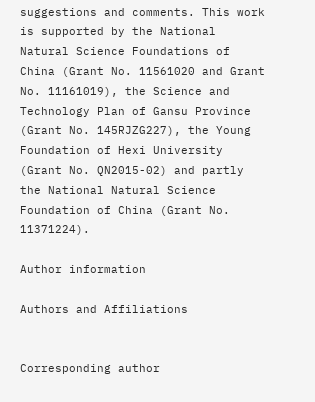suggestions and comments. This work is supported by the National Natural Science Foundations of China (Grant No. 11561020 and Grant No. 11161019), the Science and Technology Plan of Gansu Province (Grant No. 145RJZG227), the Young Foundation of Hexi University (Grant No. QN2015-02) and partly the National Natural Science Foundation of China (Grant No. 11371224).

Author information

Authors and Affiliations


Corresponding author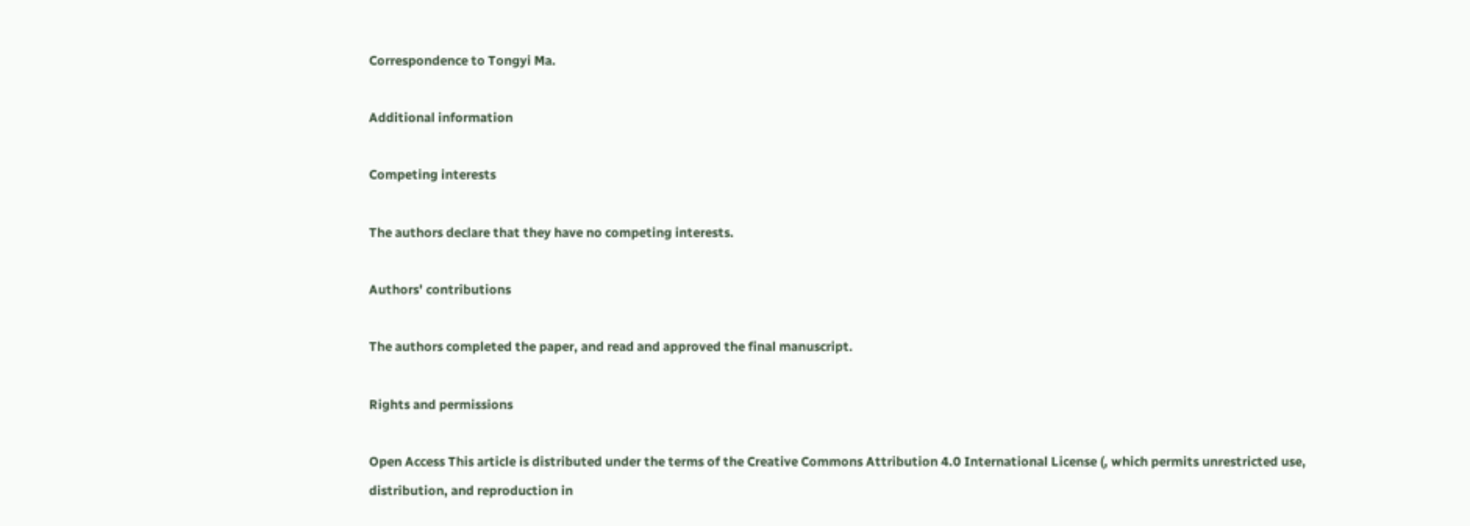Correspondence to Tongyi Ma.

Additional information

Competing interests

The authors declare that they have no competing interests.

Authors’ contributions

The authors completed the paper, and read and approved the final manuscript.

Rights and permissions

Open Access This article is distributed under the terms of the Creative Commons Attribution 4.0 International License (, which permits unrestricted use, distribution, and reproduction in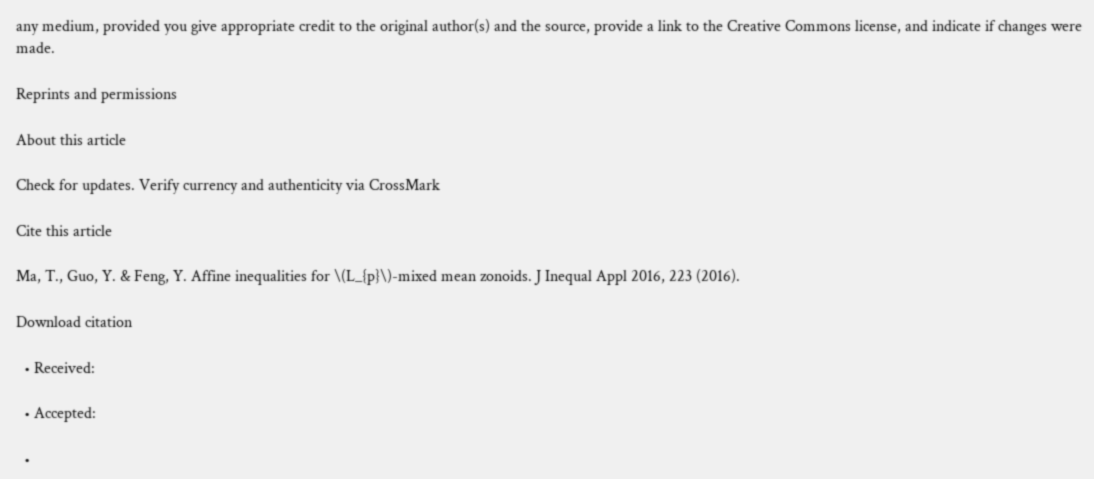any medium, provided you give appropriate credit to the original author(s) and the source, provide a link to the Creative Commons license, and indicate if changes were made.

Reprints and permissions

About this article

Check for updates. Verify currency and authenticity via CrossMark

Cite this article

Ma, T., Guo, Y. & Feng, Y. Affine inequalities for \(L_{p}\)-mixed mean zonoids. J Inequal Appl 2016, 223 (2016).

Download citation

  • Received:

  • Accepted:

  •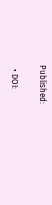Published:

  • DOI: